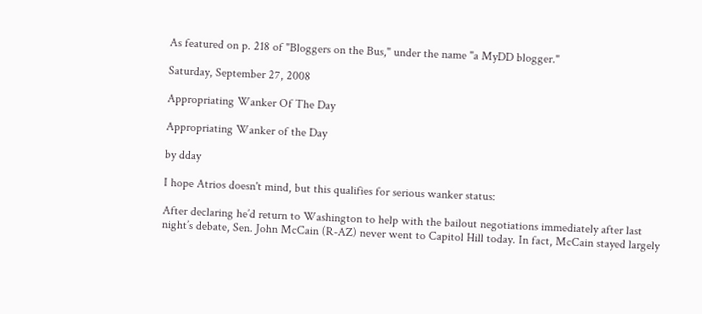As featured on p. 218 of "Bloggers on the Bus," under the name "a MyDD blogger."

Saturday, September 27, 2008

Appropriating Wanker Of The Day

Appropriating Wanker of the Day

by dday

I hope Atrios doesn't mind, but this qualifies for serious wanker status:

After declaring he’d return to Washington to help with the bailout negotiations immediately after last night’s debate, Sen. John McCain (R-AZ) never went to Capitol Hill today. In fact, McCain stayed largely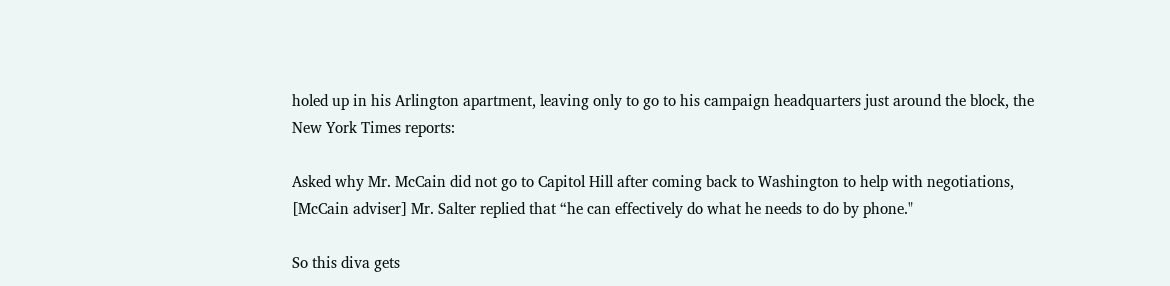holed up in his Arlington apartment, leaving only to go to his campaign headquarters just around the block, the New York Times reports:

Asked why Mr. McCain did not go to Capitol Hill after coming back to Washington to help with negotiations, [McCain adviser] Mr. Salter replied that “he can effectively do what he needs to do by phone."

So this diva gets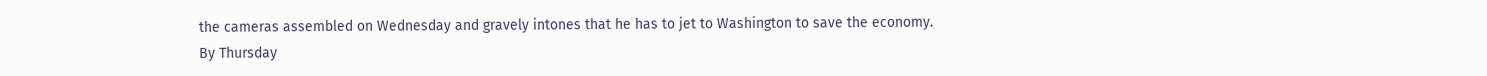the cameras assembled on Wednesday and gravely intones that he has to jet to Washington to save the economy. By Thursday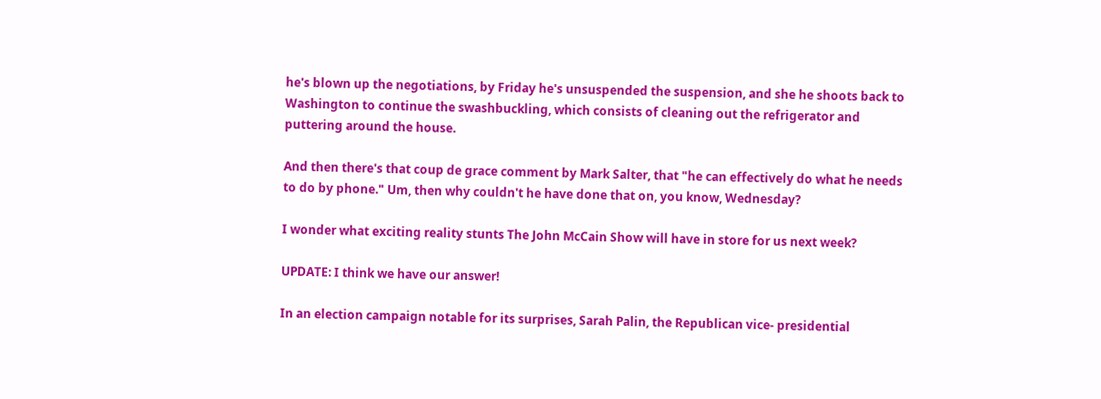he's blown up the negotiations, by Friday he's unsuspended the suspension, and she he shoots back to Washington to continue the swashbuckling, which consists of cleaning out the refrigerator and puttering around the house.

And then there's that coup de grace comment by Mark Salter, that "he can effectively do what he needs to do by phone." Um, then why couldn't he have done that on, you know, Wednesday?

I wonder what exciting reality stunts The John McCain Show will have in store for us next week?

UPDATE: I think we have our answer!

In an election campaign notable for its surprises, Sarah Palin, the Republican vice- presidential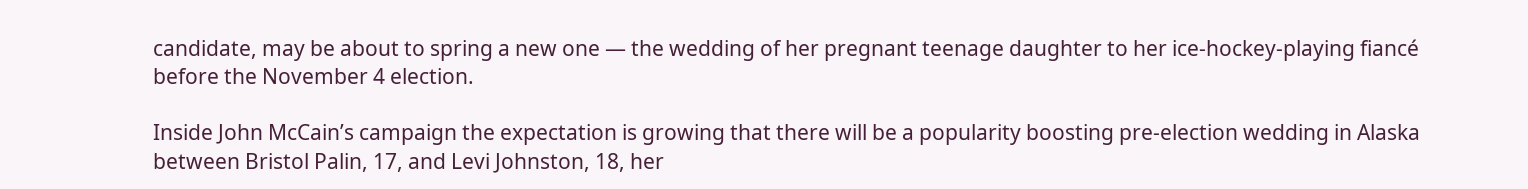candidate, may be about to spring a new one — the wedding of her pregnant teenage daughter to her ice-hockey-playing fiancé before the November 4 election.

Inside John McCain’s campaign the expectation is growing that there will be a popularity boosting pre-election wedding in Alaska between Bristol Palin, 17, and Levi Johnston, 18, her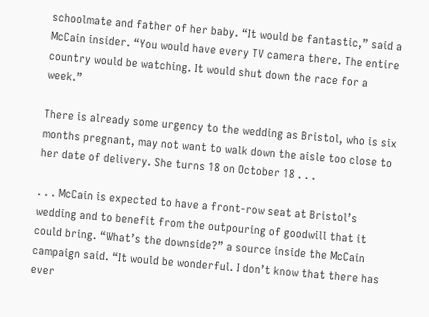schoolmate and father of her baby. “It would be fantastic,” said a McCain insider. “You would have every TV camera there. The entire country would be watching. It would shut down the race for a week.”

There is already some urgency to the wedding as Bristol, who is six months pregnant, may not want to walk down the aisle too close to her date of delivery. She turns 18 on October 18 . . .

. . . McCain is expected to have a front-row seat at Bristol’s wedding and to benefit from the outpouring of goodwill that it could bring. “What’s the downside?” a source inside the McCain campaign said. “It would be wonderful. I don’t know that there has ever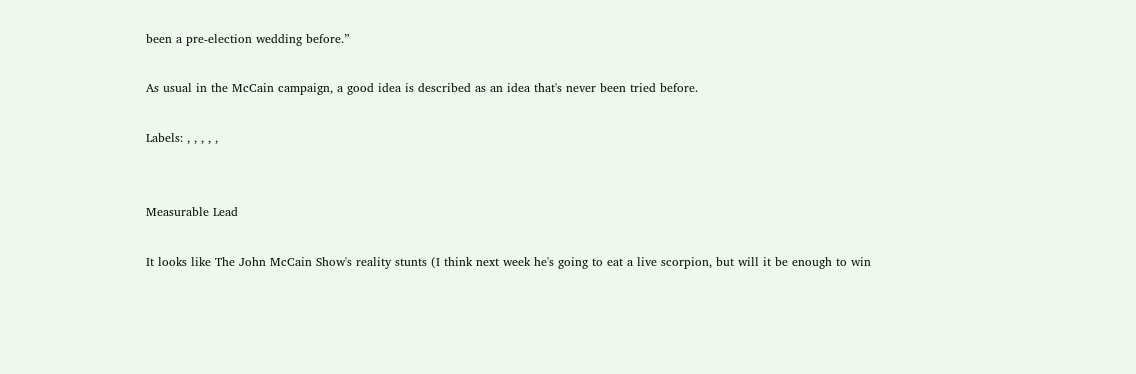been a pre-election wedding before.”

As usual in the McCain campaign, a good idea is described as an idea that's never been tried before.

Labels: , , , , ,


Measurable Lead

It looks like The John McCain Show's reality stunts (I think next week he's going to eat a live scorpion, but will it be enough to win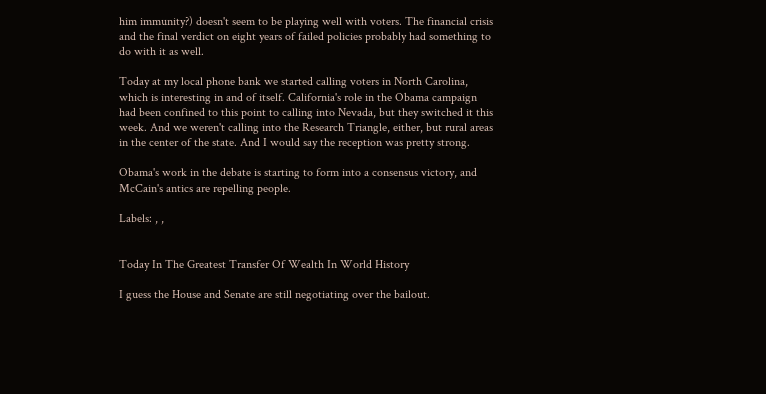him immunity?) doesn't seem to be playing well with voters. The financial crisis and the final verdict on eight years of failed policies probably had something to do with it as well.

Today at my local phone bank we started calling voters in North Carolina, which is interesting in and of itself. California's role in the Obama campaign had been confined to this point to calling into Nevada, but they switched it this week. And we weren't calling into the Research Triangle, either, but rural areas in the center of the state. And I would say the reception was pretty strong.

Obama's work in the debate is starting to form into a consensus victory, and McCain's antics are repelling people.

Labels: , ,


Today In The Greatest Transfer Of Wealth In World History

I guess the House and Senate are still negotiating over the bailout.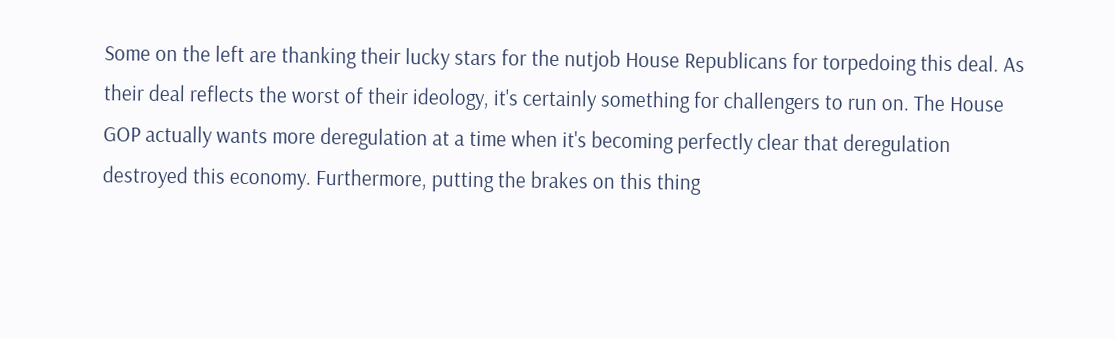Some on the left are thanking their lucky stars for the nutjob House Republicans for torpedoing this deal. As their deal reflects the worst of their ideology, it's certainly something for challengers to run on. The House GOP actually wants more deregulation at a time when it's becoming perfectly clear that deregulation destroyed this economy. Furthermore, putting the brakes on this thing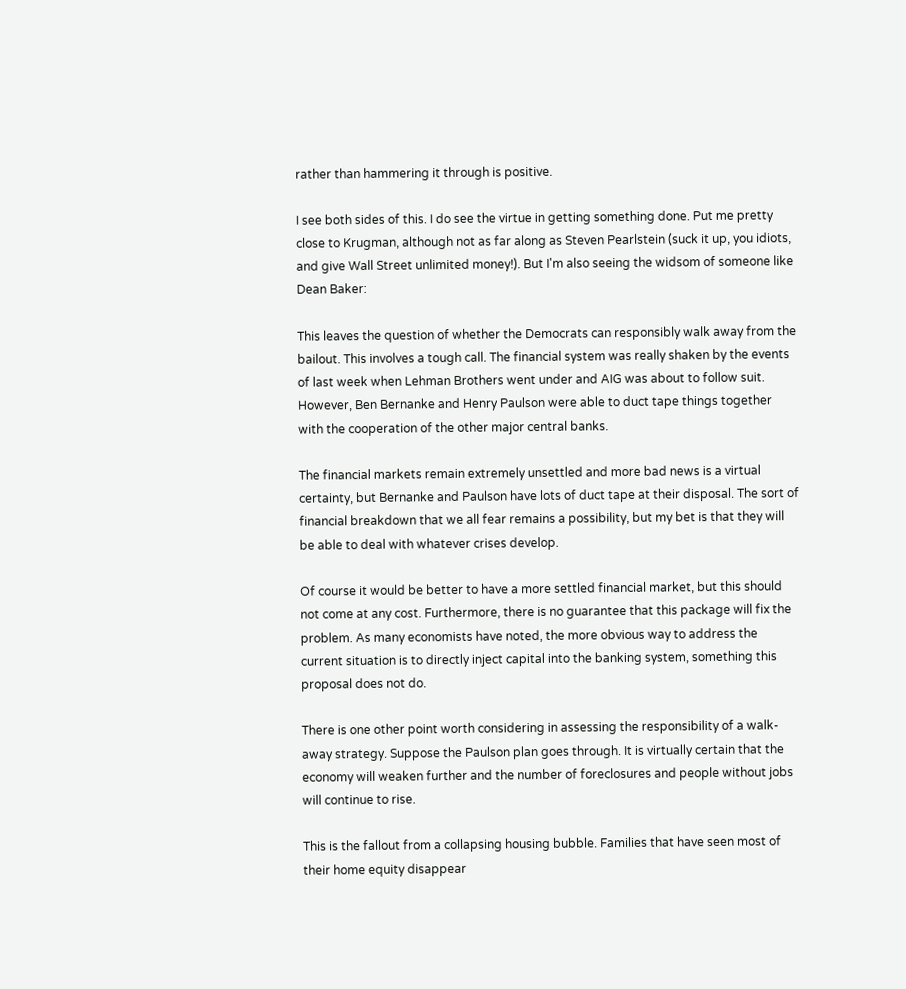rather than hammering it through is positive.

I see both sides of this. I do see the virtue in getting something done. Put me pretty close to Krugman, although not as far along as Steven Pearlstein (suck it up, you idiots, and give Wall Street unlimited money!). But I'm also seeing the widsom of someone like Dean Baker:

This leaves the question of whether the Democrats can responsibly walk away from the bailout. This involves a tough call. The financial system was really shaken by the events of last week when Lehman Brothers went under and AIG was about to follow suit. However, Ben Bernanke and Henry Paulson were able to duct tape things together with the cooperation of the other major central banks.

The financial markets remain extremely unsettled and more bad news is a virtual certainty, but Bernanke and Paulson have lots of duct tape at their disposal. The sort of financial breakdown that we all fear remains a possibility, but my bet is that they will be able to deal with whatever crises develop.

Of course it would be better to have a more settled financial market, but this should not come at any cost. Furthermore, there is no guarantee that this package will fix the problem. As many economists have noted, the more obvious way to address the current situation is to directly inject capital into the banking system, something this proposal does not do.

There is one other point worth considering in assessing the responsibility of a walk-away strategy. Suppose the Paulson plan goes through. It is virtually certain that the economy will weaken further and the number of foreclosures and people without jobs will continue to rise.

This is the fallout from a collapsing housing bubble. Families that have seen most of their home equity disappear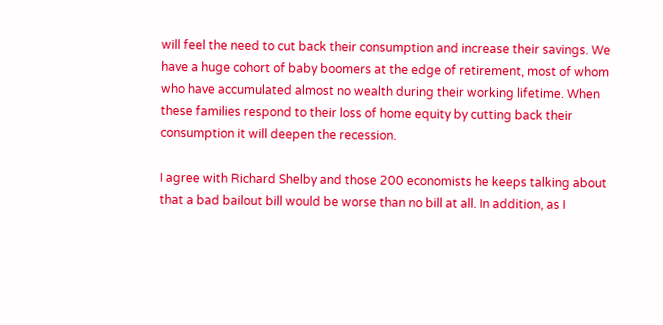will feel the need to cut back their consumption and increase their savings. We have a huge cohort of baby boomers at the edge of retirement, most of whom who have accumulated almost no wealth during their working lifetime. When these families respond to their loss of home equity by cutting back their consumption it will deepen the recession.

I agree with Richard Shelby and those 200 economists he keeps talking about that a bad bailout bill would be worse than no bill at all. In addition, as I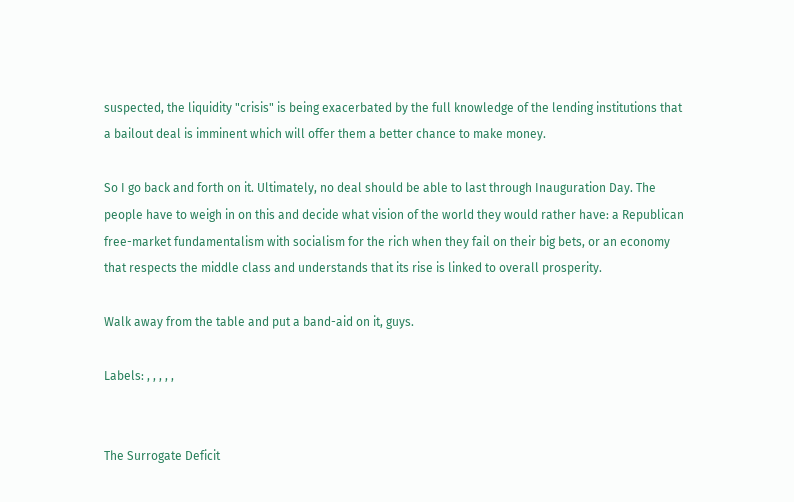suspected, the liquidity "crisis" is being exacerbated by the full knowledge of the lending institutions that a bailout deal is imminent which will offer them a better chance to make money.

So I go back and forth on it. Ultimately, no deal should be able to last through Inauguration Day. The people have to weigh in on this and decide what vision of the world they would rather have: a Republican free-market fundamentalism with socialism for the rich when they fail on their big bets, or an economy that respects the middle class and understands that its rise is linked to overall prosperity.

Walk away from the table and put a band-aid on it, guys.

Labels: , , , , ,


The Surrogate Deficit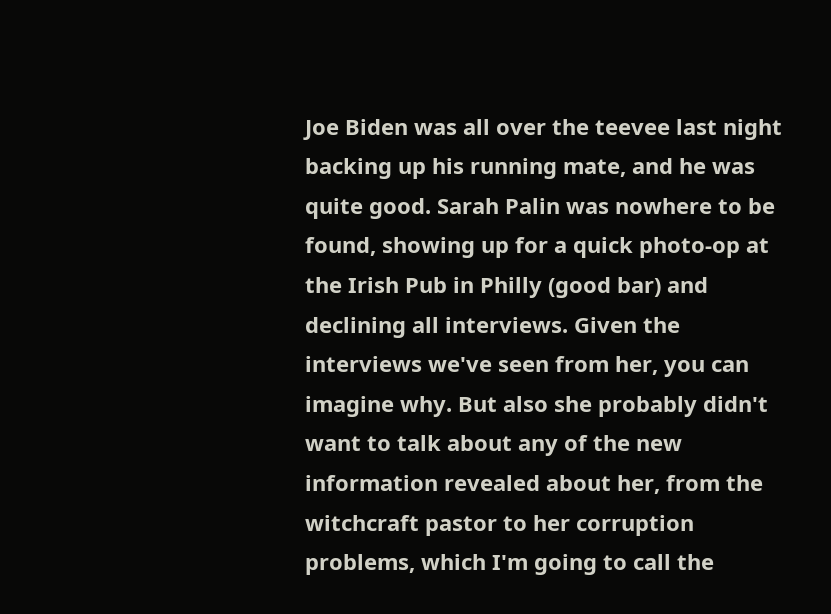Joe Biden was all over the teevee last night backing up his running mate, and he was quite good. Sarah Palin was nowhere to be found, showing up for a quick photo-op at the Irish Pub in Philly (good bar) and declining all interviews. Given the interviews we've seen from her, you can imagine why. But also she probably didn't want to talk about any of the new information revealed about her, from the witchcraft pastor to her corruption problems, which I'm going to call the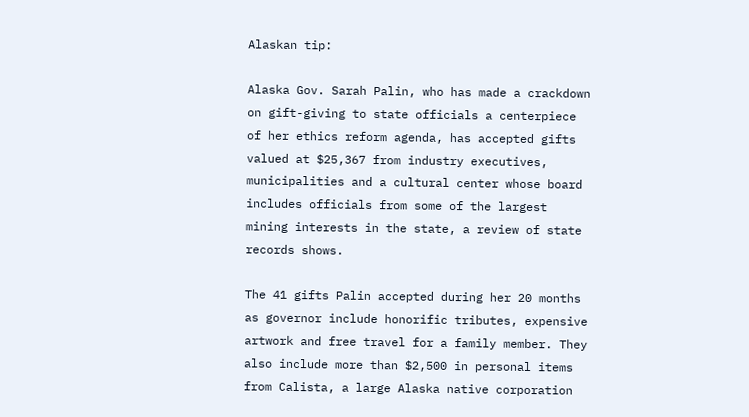Alaskan tip:

Alaska Gov. Sarah Palin, who has made a crackdown on gift-giving to state officials a centerpiece of her ethics reform agenda, has accepted gifts valued at $25,367 from industry executives, municipalities and a cultural center whose board includes officials from some of the largest mining interests in the state, a review of state records shows.

The 41 gifts Palin accepted during her 20 months as governor include honorific tributes, expensive artwork and free travel for a family member. They also include more than $2,500 in personal items from Calista, a large Alaska native corporation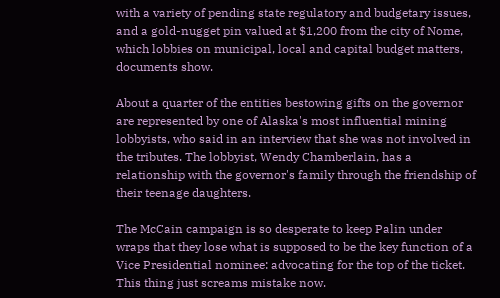with a variety of pending state regulatory and budgetary issues, and a gold-nugget pin valued at $1,200 from the city of Nome, which lobbies on municipal, local and capital budget matters, documents show.

About a quarter of the entities bestowing gifts on the governor are represented by one of Alaska's most influential mining lobbyists, who said in an interview that she was not involved in the tributes. The lobbyist, Wendy Chamberlain, has a relationship with the governor's family through the friendship of their teenage daughters.

The McCain campaign is so desperate to keep Palin under wraps that they lose what is supposed to be the key function of a Vice Presidential nominee: advocating for the top of the ticket. This thing just screams mistake now.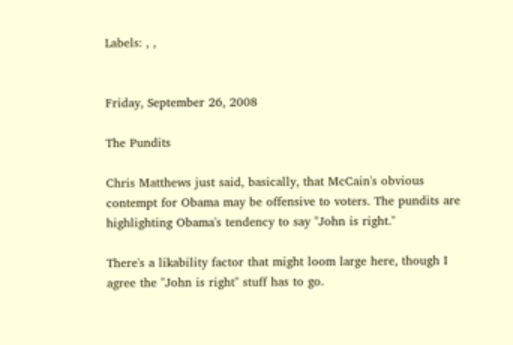Labels: , ,


Friday, September 26, 2008

The Pundits

Chris Matthews just said, basically, that McCain's obvious contempt for Obama may be offensive to voters. The pundits are highlighting Obama's tendency to say "John is right."

There's a likability factor that might loom large here, though I agree the "John is right" stuff has to go.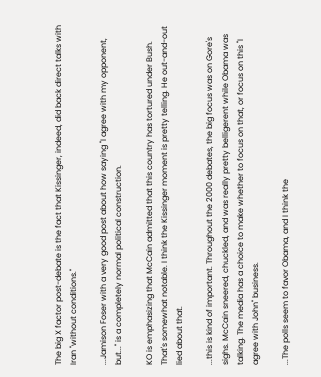The big X factor post-debate is the fact that Kissinger, indeed, did back direct talks with Iran "without conditions."

...Jamison Foser with a very good post about how saying "I agree with my opponent, but..." is a completely normal political construction.

KO is emphasizing that McCain admitted that this country has tortured under Bush. That's somewhat notable. I think the Kissinger moment is pretty telling. He out-and-out lied about that.

...this is kind of important. Throughout the 2000 debates, the big focus was on Gore's sighs. McCain sneered, chuckled, and was really pretty belligerent while Obama was talking. The media has a choice to make whether to focus on that, or focus on this "I agree with John" business.

...The polls seem to favor Obama, and I think the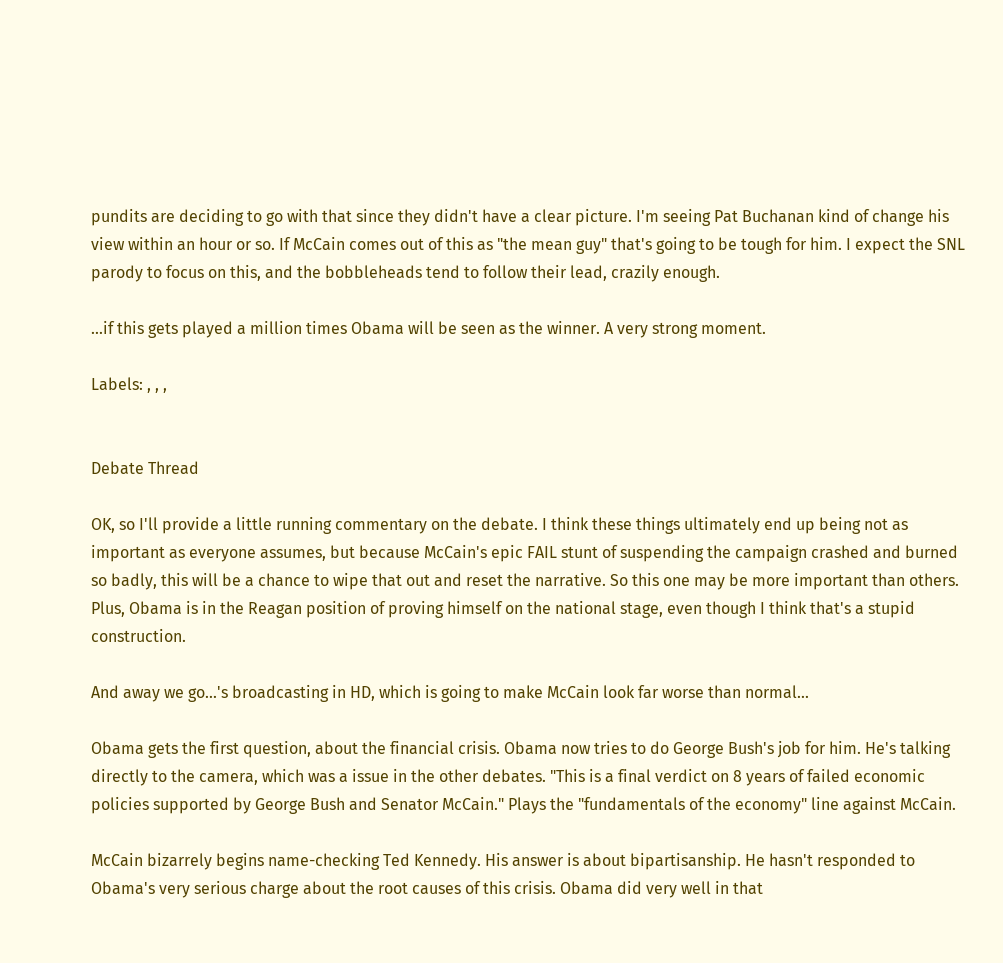pundits are deciding to go with that since they didn't have a clear picture. I'm seeing Pat Buchanan kind of change his view within an hour or so. If McCain comes out of this as "the mean guy" that's going to be tough for him. I expect the SNL parody to focus on this, and the bobbleheads tend to follow their lead, crazily enough.

...if this gets played a million times Obama will be seen as the winner. A very strong moment.

Labels: , , ,


Debate Thread

OK, so I'll provide a little running commentary on the debate. I think these things ultimately end up being not as important as everyone assumes, but because McCain's epic FAIL stunt of suspending the campaign crashed and burned so badly, this will be a chance to wipe that out and reset the narrative. So this one may be more important than others. Plus, Obama is in the Reagan position of proving himself on the national stage, even though I think that's a stupid construction.

And away we go...'s broadcasting in HD, which is going to make McCain look far worse than normal...

Obama gets the first question, about the financial crisis. Obama now tries to do George Bush's job for him. He's talking directly to the camera, which was a issue in the other debates. "This is a final verdict on 8 years of failed economic policies supported by George Bush and Senator McCain." Plays the "fundamentals of the economy" line against McCain.

McCain bizarrely begins name-checking Ted Kennedy. His answer is about bipartisanship. He hasn't responded to Obama's very serious charge about the root causes of this crisis. Obama did very well in that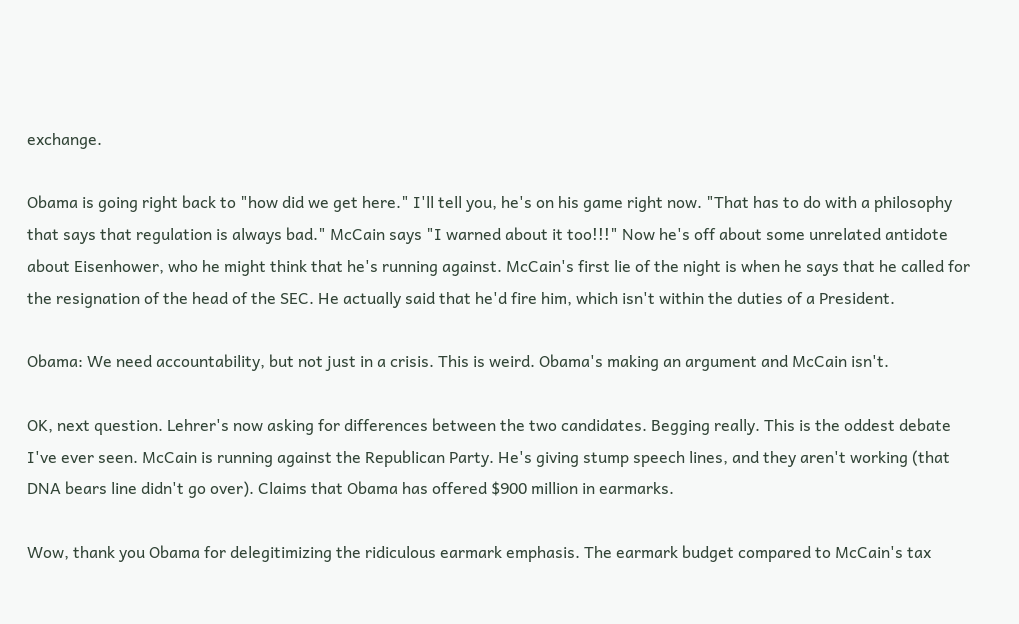exchange.

Obama is going right back to "how did we get here." I'll tell you, he's on his game right now. "That has to do with a philosophy that says that regulation is always bad." McCain says "I warned about it too!!!" Now he's off about some unrelated antidote about Eisenhower, who he might think that he's running against. McCain's first lie of the night is when he says that he called for the resignation of the head of the SEC. He actually said that he'd fire him, which isn't within the duties of a President.

Obama: We need accountability, but not just in a crisis. This is weird. Obama's making an argument and McCain isn't.

OK, next question. Lehrer's now asking for differences between the two candidates. Begging really. This is the oddest debate I've ever seen. McCain is running against the Republican Party. He's giving stump speech lines, and they aren't working (that DNA bears line didn't go over). Claims that Obama has offered $900 million in earmarks.

Wow, thank you Obama for delegitimizing the ridiculous earmark emphasis. The earmark budget compared to McCain's tax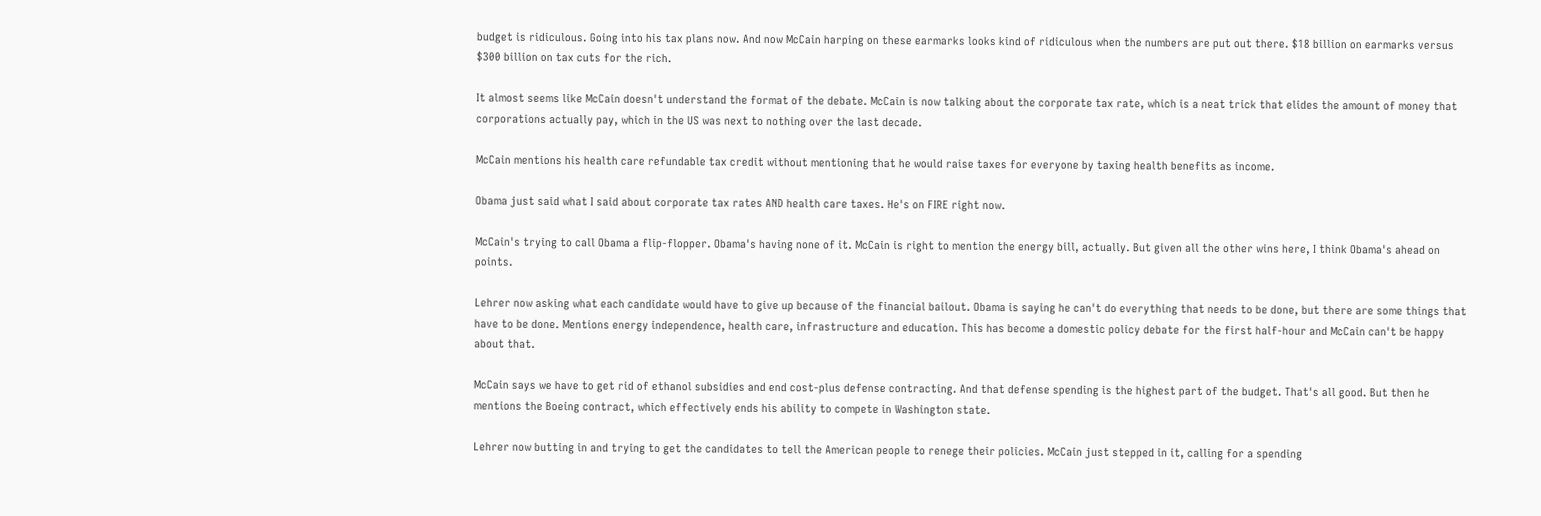budget is ridiculous. Going into his tax plans now. And now McCain harping on these earmarks looks kind of ridiculous when the numbers are put out there. $18 billion on earmarks versus $300 billion on tax cuts for the rich.

It almost seems like McCain doesn't understand the format of the debate. McCain is now talking about the corporate tax rate, which is a neat trick that elides the amount of money that corporations actually pay, which in the US was next to nothing over the last decade.

McCain mentions his health care refundable tax credit without mentioning that he would raise taxes for everyone by taxing health benefits as income.

Obama just said what I said about corporate tax rates AND health care taxes. He's on FIRE right now.

McCain's trying to call Obama a flip-flopper. Obama's having none of it. McCain is right to mention the energy bill, actually. But given all the other wins here, I think Obama's ahead on points.

Lehrer now asking what each candidate would have to give up because of the financial bailout. Obama is saying he can't do everything that needs to be done, but there are some things that have to be done. Mentions energy independence, health care, infrastructure and education. This has become a domestic policy debate for the first half-hour and McCain can't be happy about that.

McCain says we have to get rid of ethanol subsidies and end cost-plus defense contracting. And that defense spending is the highest part of the budget. That's all good. But then he mentions the Boeing contract, which effectively ends his ability to compete in Washington state.

Lehrer now butting in and trying to get the candidates to tell the American people to renege their policies. McCain just stepped in it, calling for a spending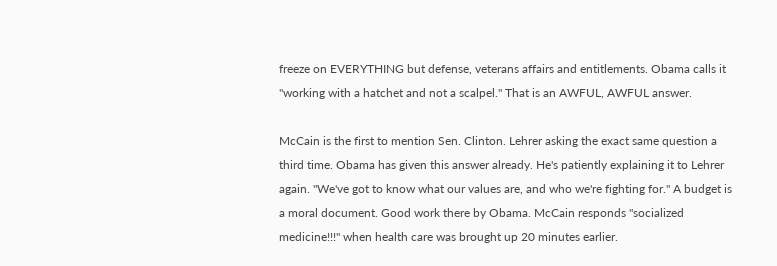freeze on EVERYTHING but defense, veterans affairs and entitlements. Obama calls it "working with a hatchet and not a scalpel." That is an AWFUL, AWFUL answer.

McCain is the first to mention Sen. Clinton. Lehrer asking the exact same question a third time. Obama has given this answer already. He's patiently explaining it to Lehrer again. "We've got to know what our values are, and who we're fighting for." A budget is a moral document. Good work there by Obama. McCain responds "socialized medicine!!!" when health care was brought up 20 minutes earlier.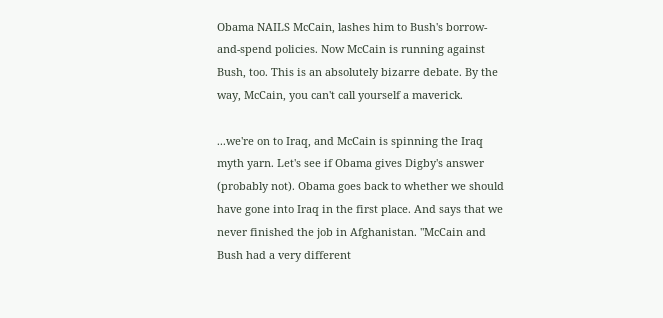Obama NAILS McCain, lashes him to Bush's borrow-and-spend policies. Now McCain is running against Bush, too. This is an absolutely bizarre debate. By the way, McCain, you can't call yourself a maverick.

...we're on to Iraq, and McCain is spinning the Iraq myth yarn. Let's see if Obama gives Digby's answer (probably not). Obama goes back to whether we should have gone into Iraq in the first place. And says that we never finished the job in Afghanistan. "McCain and Bush had a very different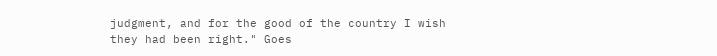judgment, and for the good of the country I wish they had been right." Goes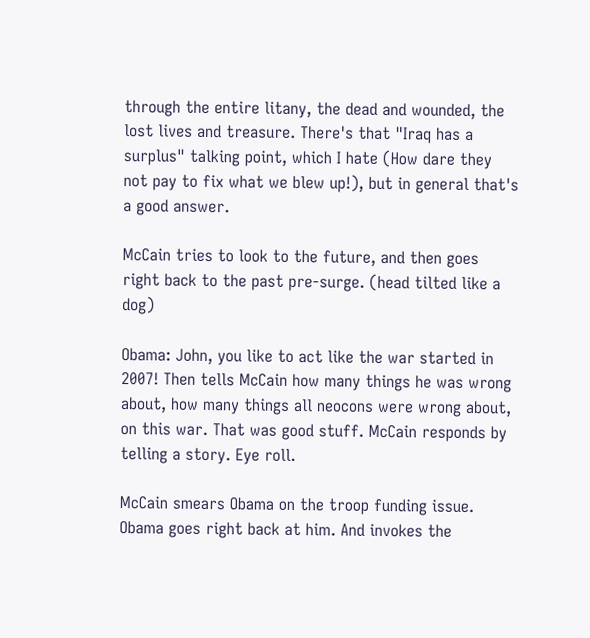through the entire litany, the dead and wounded, the lost lives and treasure. There's that "Iraq has a surplus" talking point, which I hate (How dare they not pay to fix what we blew up!), but in general that's a good answer.

McCain tries to look to the future, and then goes right back to the past pre-surge. (head tilted like a dog)

Obama: John, you like to act like the war started in 2007! Then tells McCain how many things he was wrong about, how many things all neocons were wrong about, on this war. That was good stuff. McCain responds by telling a story. Eye roll.

McCain smears Obama on the troop funding issue. Obama goes right back at him. And invokes the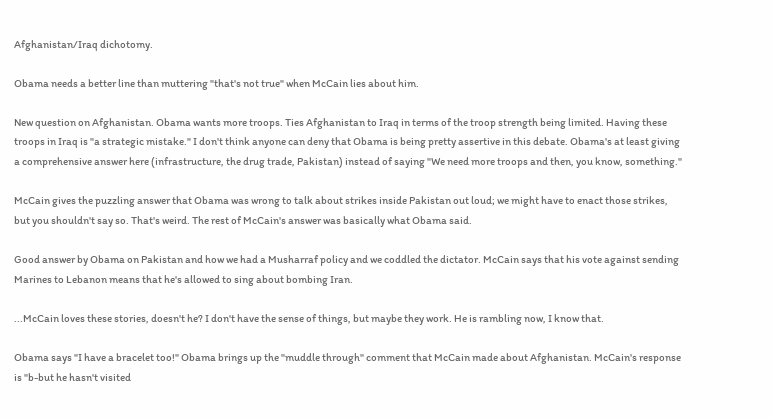Afghanistan/Iraq dichotomy.

Obama needs a better line than muttering "that's not true" when McCain lies about him.

New question on Afghanistan. Obama wants more troops. Ties Afghanistan to Iraq in terms of the troop strength being limited. Having these troops in Iraq is "a strategic mistake." I don't think anyone can deny that Obama is being pretty assertive in this debate. Obama's at least giving a comprehensive answer here (infrastructure, the drug trade, Pakistan) instead of saying "We need more troops and then, you know, something."

McCain gives the puzzling answer that Obama was wrong to talk about strikes inside Pakistan out loud; we might have to enact those strikes, but you shouldn't say so. That's weird. The rest of McCain's answer was basically what Obama said.

Good answer by Obama on Pakistan and how we had a Musharraf policy and we coddled the dictator. McCain says that his vote against sending Marines to Lebanon means that he's allowed to sing about bombing Iran.

...McCain loves these stories, doesn't he? I don't have the sense of things, but maybe they work. He is rambling now, I know that.

Obama says "I have a bracelet too!" Obama brings up the "muddle through" comment that McCain made about Afghanistan. McCain's response is "b-but he hasn't visited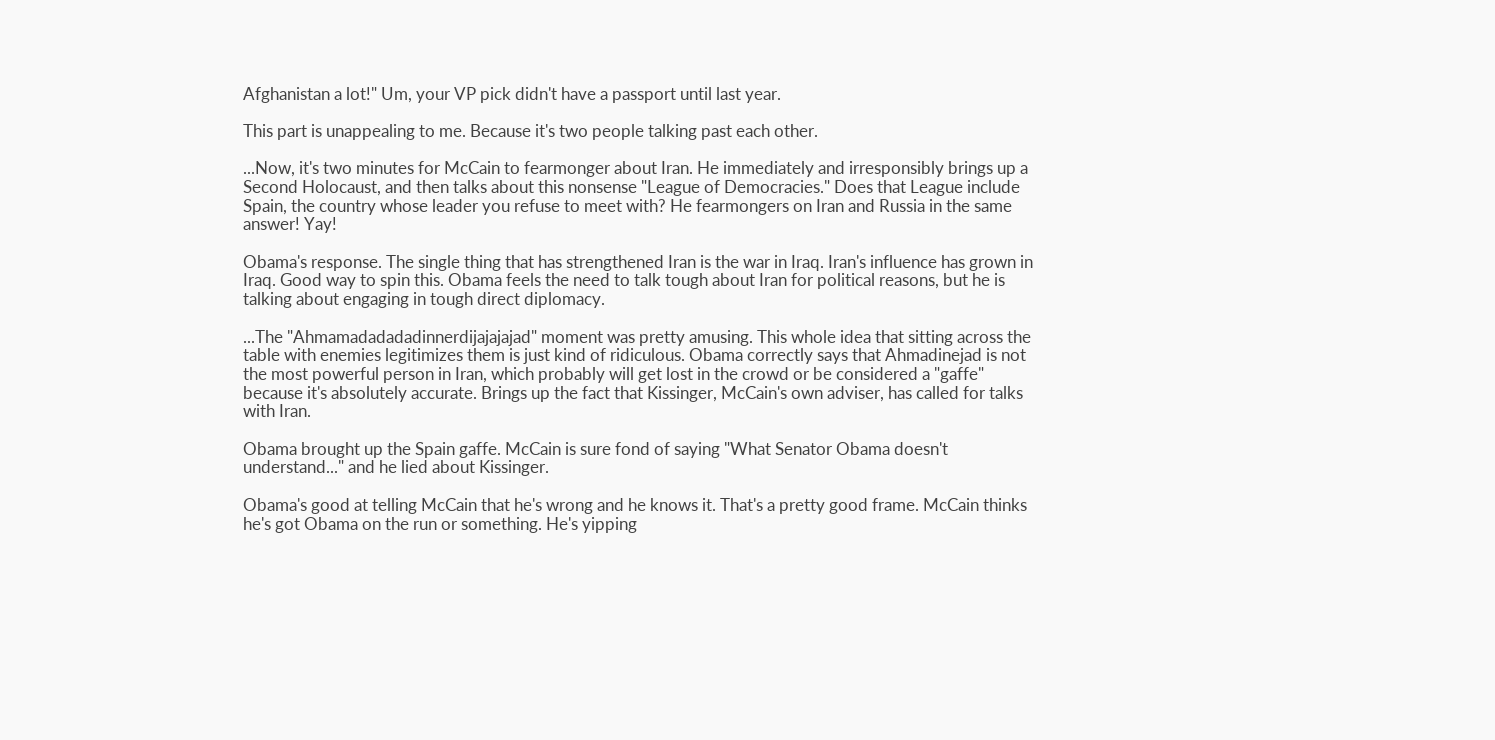Afghanistan a lot!" Um, your VP pick didn't have a passport until last year.

This part is unappealing to me. Because it's two people talking past each other.

...Now, it's two minutes for McCain to fearmonger about Iran. He immediately and irresponsibly brings up a Second Holocaust, and then talks about this nonsense "League of Democracies." Does that League include Spain, the country whose leader you refuse to meet with? He fearmongers on Iran and Russia in the same answer! Yay!

Obama's response. The single thing that has strengthened Iran is the war in Iraq. Iran's influence has grown in Iraq. Good way to spin this. Obama feels the need to talk tough about Iran for political reasons, but he is talking about engaging in tough direct diplomacy.

...The "Ahmamadadadadinnerdijajajajad" moment was pretty amusing. This whole idea that sitting across the table with enemies legitimizes them is just kind of ridiculous. Obama correctly says that Ahmadinejad is not the most powerful person in Iran, which probably will get lost in the crowd or be considered a "gaffe" because it's absolutely accurate. Brings up the fact that Kissinger, McCain's own adviser, has called for talks with Iran.

Obama brought up the Spain gaffe. McCain is sure fond of saying "What Senator Obama doesn't understand..." and he lied about Kissinger.

Obama's good at telling McCain that he's wrong and he knows it. That's a pretty good frame. McCain thinks he's got Obama on the run or something. He's yipping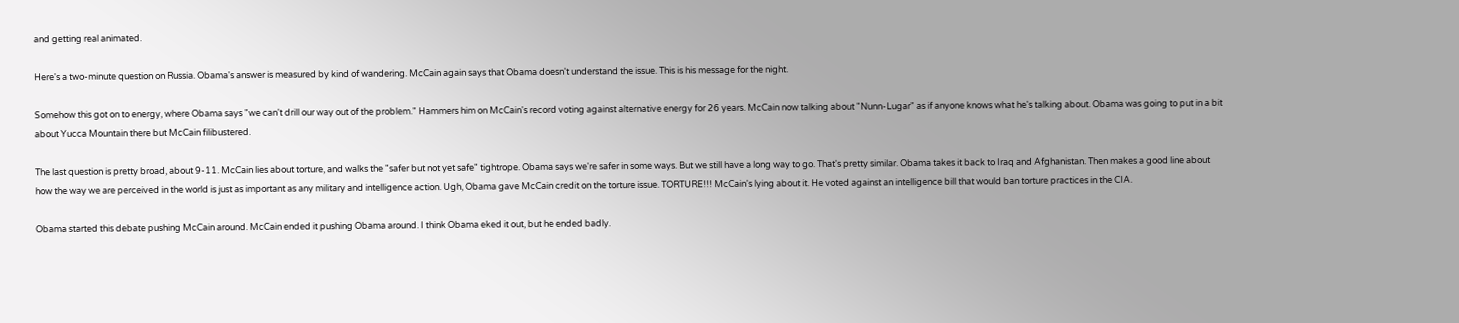and getting real animated.

Here's a two-minute question on Russia. Obama's answer is measured by kind of wandering. McCain again says that Obama doesn't understand the issue. This is his message for the night.

Somehow this got on to energy, where Obama says "we can't drill our way out of the problem." Hammers him on McCain's record voting against alternative energy for 26 years. McCain now talking about "Nunn-Lugar" as if anyone knows what he's talking about. Obama was going to put in a bit about Yucca Mountain there but McCain filibustered.

The last question is pretty broad, about 9-11. McCain lies about torture, and walks the "safer but not yet safe" tightrope. Obama says we're safer in some ways. But we still have a long way to go. That's pretty similar. Obama takes it back to Iraq and Afghanistan. Then makes a good line about how the way we are perceived in the world is just as important as any military and intelligence action. Ugh, Obama gave McCain credit on the torture issue. TORTURE!!! McCain's lying about it. He voted against an intelligence bill that would ban torture practices in the CIA.

Obama started this debate pushing McCain around. McCain ended it pushing Obama around. I think Obama eked it out, but he ended badly.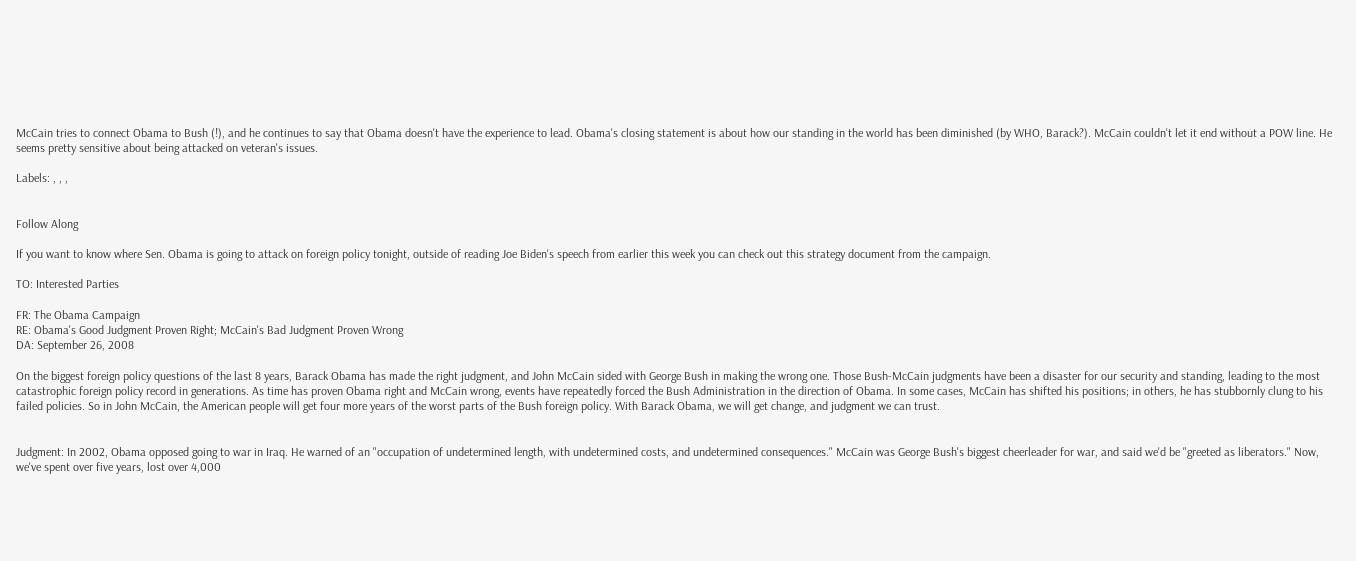McCain tries to connect Obama to Bush (!), and he continues to say that Obama doesn't have the experience to lead. Obama's closing statement is about how our standing in the world has been diminished (by WHO, Barack?). McCain couldn't let it end without a POW line. He seems pretty sensitive about being attacked on veteran's issues.

Labels: , , ,


Follow Along

If you want to know where Sen. Obama is going to attack on foreign policy tonight, outside of reading Joe Biden's speech from earlier this week you can check out this strategy document from the campaign.

TO: Interested Parties

FR: The Obama Campaign
RE: Obama's Good Judgment Proven Right; McCain's Bad Judgment Proven Wrong
DA: September 26, 2008

On the biggest foreign policy questions of the last 8 years, Barack Obama has made the right judgment, and John McCain sided with George Bush in making the wrong one. Those Bush-McCain judgments have been a disaster for our security and standing, leading to the most catastrophic foreign policy record in generations. As time has proven Obama right and McCain wrong, events have repeatedly forced the Bush Administration in the direction of Obama. In some cases, McCain has shifted his positions; in others, he has stubbornly clung to his failed policies. So in John McCain, the American people will get four more years of the worst parts of the Bush foreign policy. With Barack Obama, we will get change, and judgment we can trust.


Judgment: In 2002, Obama opposed going to war in Iraq. He warned of an "occupation of undetermined length, with undetermined costs, and undetermined consequences." McCain was George Bush's biggest cheerleader for war, and said we'd be "greeted as liberators." Now, we've spent over five years, lost over 4,000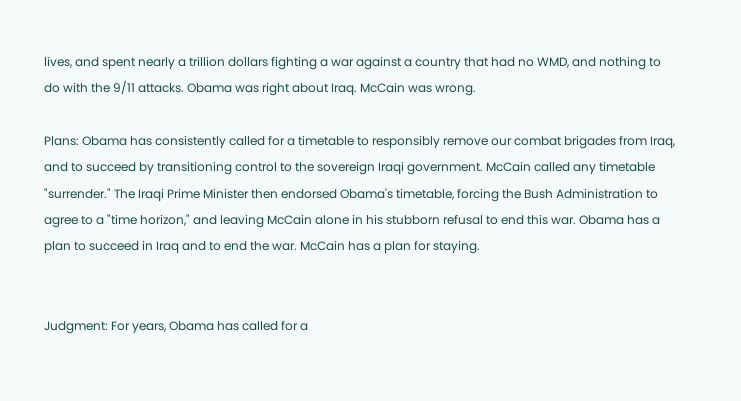lives, and spent nearly a trillion dollars fighting a war against a country that had no WMD, and nothing to do with the 9/11 attacks. Obama was right about Iraq. McCain was wrong.

Plans: Obama has consistently called for a timetable to responsibly remove our combat brigades from Iraq, and to succeed by transitioning control to the sovereign Iraqi government. McCain called any timetable "surrender." The Iraqi Prime Minister then endorsed Obama's timetable, forcing the Bush Administration to agree to a "time horizon," and leaving McCain alone in his stubborn refusal to end this war. Obama has a plan to succeed in Iraq and to end the war. McCain has a plan for staying.


Judgment: For years, Obama has called for a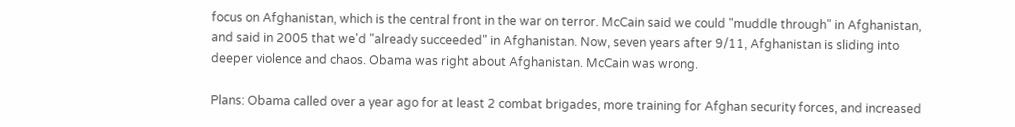focus on Afghanistan, which is the central front in the war on terror. McCain said we could "muddle through" in Afghanistan, and said in 2005 that we'd "already succeeded" in Afghanistan. Now, seven years after 9/11, Afghanistan is sliding into deeper violence and chaos. Obama was right about Afghanistan. McCain was wrong.

Plans: Obama called over a year ago for at least 2 combat brigades, more training for Afghan security forces, and increased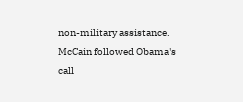non-military assistance. McCain followed Obama's call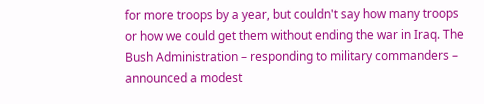for more troops by a year, but couldn't say how many troops or how we could get them without ending the war in Iraq. The Bush Administration – responding to military commanders – announced a modest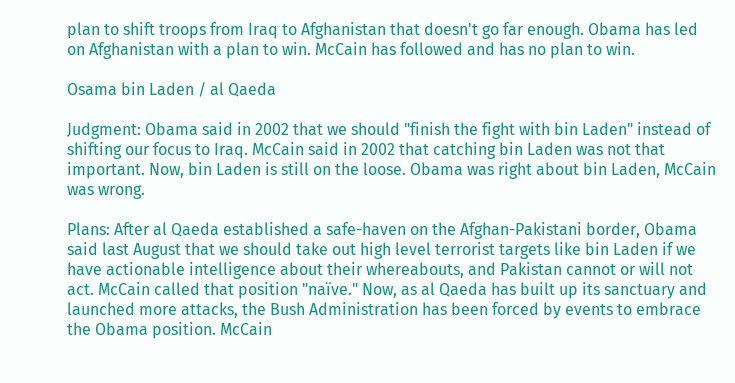plan to shift troops from Iraq to Afghanistan that doesn't go far enough. Obama has led on Afghanistan with a plan to win. McCain has followed and has no plan to win.

Osama bin Laden / al Qaeda

Judgment: Obama said in 2002 that we should "finish the fight with bin Laden" instead of shifting our focus to Iraq. McCain said in 2002 that catching bin Laden was not that important. Now, bin Laden is still on the loose. Obama was right about bin Laden, McCain was wrong.

Plans: After al Qaeda established a safe-haven on the Afghan-Pakistani border, Obama said last August that we should take out high level terrorist targets like bin Laden if we have actionable intelligence about their whereabouts, and Pakistan cannot or will not act. McCain called that position "naïve." Now, as al Qaeda has built up its sanctuary and launched more attacks, the Bush Administration has been forced by events to embrace the Obama position. McCain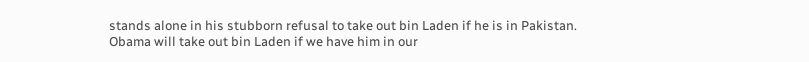stands alone in his stubborn refusal to take out bin Laden if he is in Pakistan. Obama will take out bin Laden if we have him in our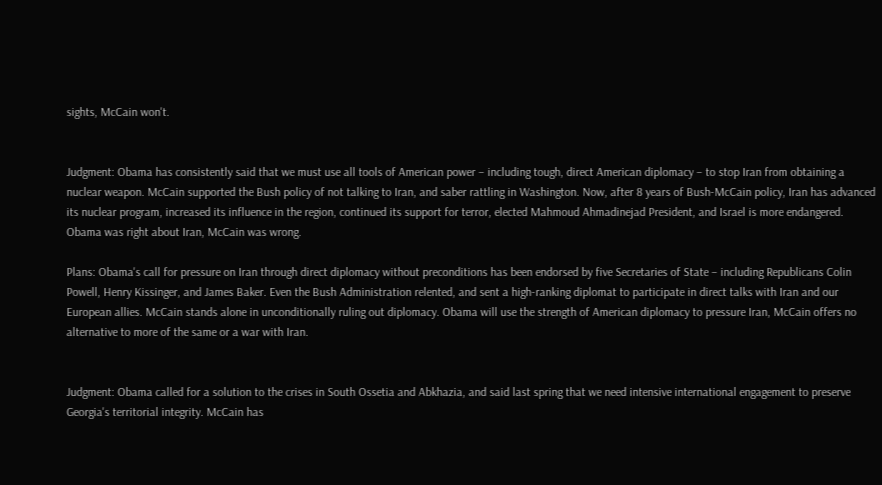sights, McCain won't.


Judgment: Obama has consistently said that we must use all tools of American power – including tough, direct American diplomacy – to stop Iran from obtaining a nuclear weapon. McCain supported the Bush policy of not talking to Iran, and saber rattling in Washington. Now, after 8 years of Bush-McCain policy, Iran has advanced its nuclear program, increased its influence in the region, continued its support for terror, elected Mahmoud Ahmadinejad President, and Israel is more endangered. Obama was right about Iran, McCain was wrong.

Plans: Obama's call for pressure on Iran through direct diplomacy without preconditions has been endorsed by five Secretaries of State – including Republicans Colin Powell, Henry Kissinger, and James Baker. Even the Bush Administration relented, and sent a high-ranking diplomat to participate in direct talks with Iran and our European allies. McCain stands alone in unconditionally ruling out diplomacy. Obama will use the strength of American diplomacy to pressure Iran, McCain offers no alternative to more of the same or a war with Iran.


Judgment: Obama called for a solution to the crises in South Ossetia and Abkhazia, and said last spring that we need intensive international engagement to preserve Georgia's territorial integrity. McCain has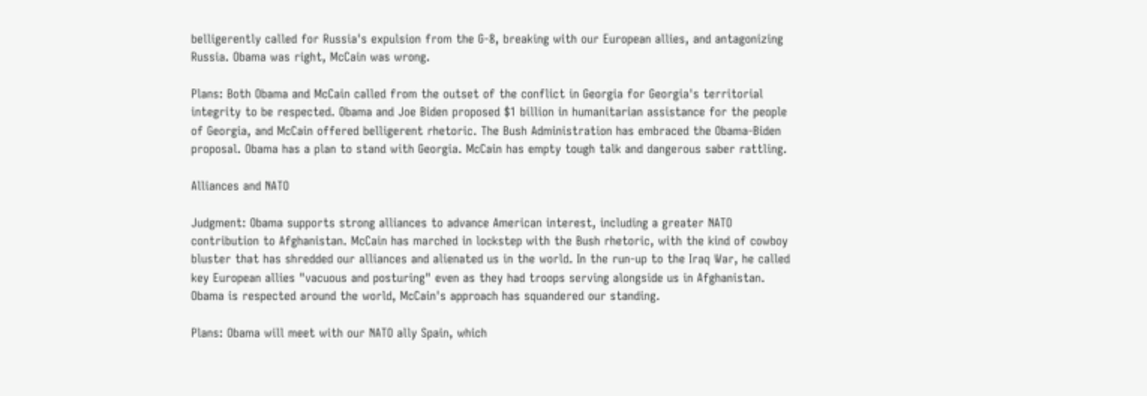belligerently called for Russia's expulsion from the G-8, breaking with our European allies, and antagonizing Russia. Obama was right, McCain was wrong.

Plans: Both Obama and McCain called from the outset of the conflict in Georgia for Georgia's territorial integrity to be respected. Obama and Joe Biden proposed $1 billion in humanitarian assistance for the people of Georgia, and McCain offered belligerent rhetoric. The Bush Administration has embraced the Obama-Biden proposal. Obama has a plan to stand with Georgia. McCain has empty tough talk and dangerous saber rattling.

Alliances and NATO

Judgment: Obama supports strong alliances to advance American interest, including a greater NATO contribution to Afghanistan. McCain has marched in lockstep with the Bush rhetoric, with the kind of cowboy bluster that has shredded our alliances and alienated us in the world. In the run-up to the Iraq War, he called key European allies "vacuous and posturing" even as they had troops serving alongside us in Afghanistan. Obama is respected around the world, McCain's approach has squandered our standing.

Plans: Obama will meet with our NATO ally Spain, which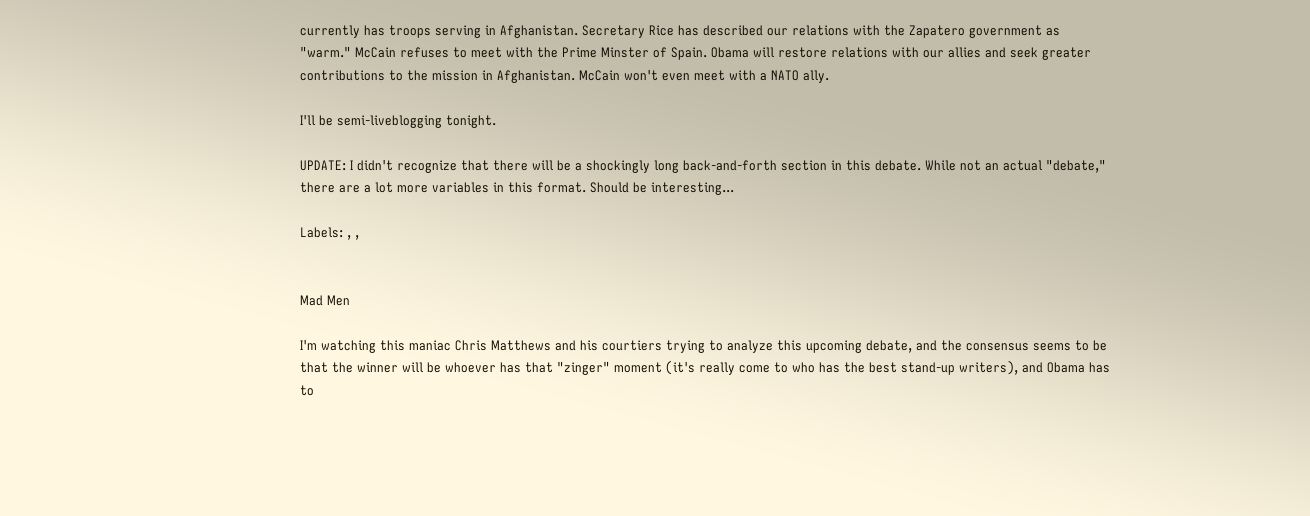currently has troops serving in Afghanistan. Secretary Rice has described our relations with the Zapatero government as "warm." McCain refuses to meet with the Prime Minster of Spain. Obama will restore relations with our allies and seek greater contributions to the mission in Afghanistan. McCain won't even meet with a NATO ally.

I'll be semi-liveblogging tonight.

UPDATE: I didn't recognize that there will be a shockingly long back-and-forth section in this debate. While not an actual "debate," there are a lot more variables in this format. Should be interesting...

Labels: , ,


Mad Men

I'm watching this maniac Chris Matthews and his courtiers trying to analyze this upcoming debate, and the consensus seems to be that the winner will be whoever has that "zinger" moment (it's really come to who has the best stand-up writers), and Obama has to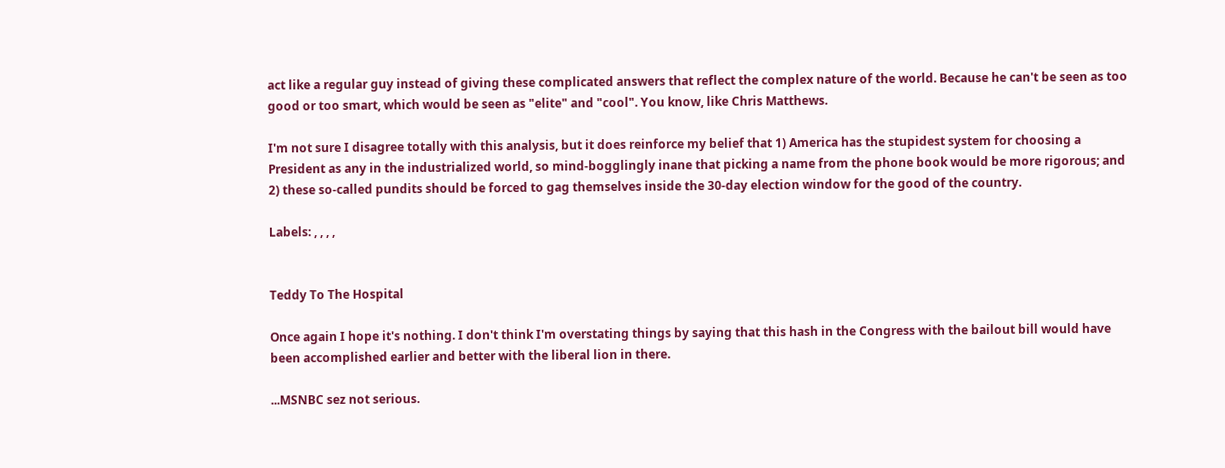act like a regular guy instead of giving these complicated answers that reflect the complex nature of the world. Because he can't be seen as too good or too smart, which would be seen as "elite" and "cool". You know, like Chris Matthews.

I'm not sure I disagree totally with this analysis, but it does reinforce my belief that 1) America has the stupidest system for choosing a President as any in the industrialized world, so mind-bogglingly inane that picking a name from the phone book would be more rigorous; and 2) these so-called pundits should be forced to gag themselves inside the 30-day election window for the good of the country.

Labels: , , , ,


Teddy To The Hospital

Once again I hope it's nothing. I don't think I'm overstating things by saying that this hash in the Congress with the bailout bill would have been accomplished earlier and better with the liberal lion in there.

...MSNBC sez not serious.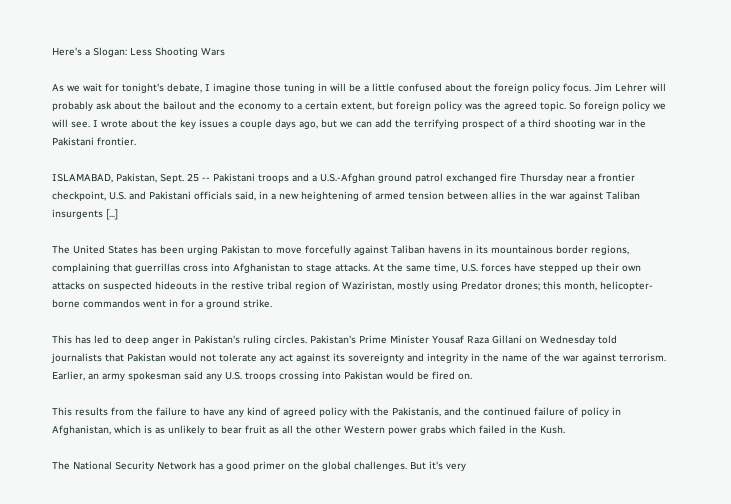Here's a Slogan: Less Shooting Wars

As we wait for tonight's debate, I imagine those tuning in will be a little confused about the foreign policy focus. Jim Lehrer will probably ask about the bailout and the economy to a certain extent, but foreign policy was the agreed topic. So foreign policy we will see. I wrote about the key issues a couple days ago, but we can add the terrifying prospect of a third shooting war in the Pakistani frontier.

ISLAMABAD, Pakistan, Sept. 25 -- Pakistani troops and a U.S.-Afghan ground patrol exchanged fire Thursday near a frontier checkpoint, U.S. and Pakistani officials said, in a new heightening of armed tension between allies in the war against Taliban insurgents [...]

The United States has been urging Pakistan to move forcefully against Taliban havens in its mountainous border regions, complaining that guerrillas cross into Afghanistan to stage attacks. At the same time, U.S. forces have stepped up their own attacks on suspected hideouts in the restive tribal region of Waziristan, mostly using Predator drones; this month, helicopter-borne commandos went in for a ground strike.

This has led to deep anger in Pakistan's ruling circles. Pakistan's Prime Minister Yousaf Raza Gillani on Wednesday told journalists that Pakistan would not tolerate any act against its sovereignty and integrity in the name of the war against terrorism. Earlier, an army spokesman said any U.S. troops crossing into Pakistan would be fired on.

This results from the failure to have any kind of agreed policy with the Pakistanis, and the continued failure of policy in Afghanistan, which is as unlikely to bear fruit as all the other Western power grabs which failed in the Kush.

The National Security Network has a good primer on the global challenges. But it's very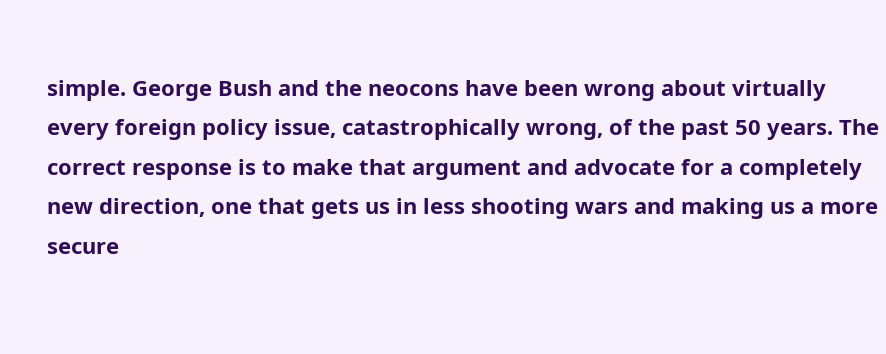simple. George Bush and the neocons have been wrong about virtually every foreign policy issue, catastrophically wrong, of the past 50 years. The correct response is to make that argument and advocate for a completely new direction, one that gets us in less shooting wars and making us a more secure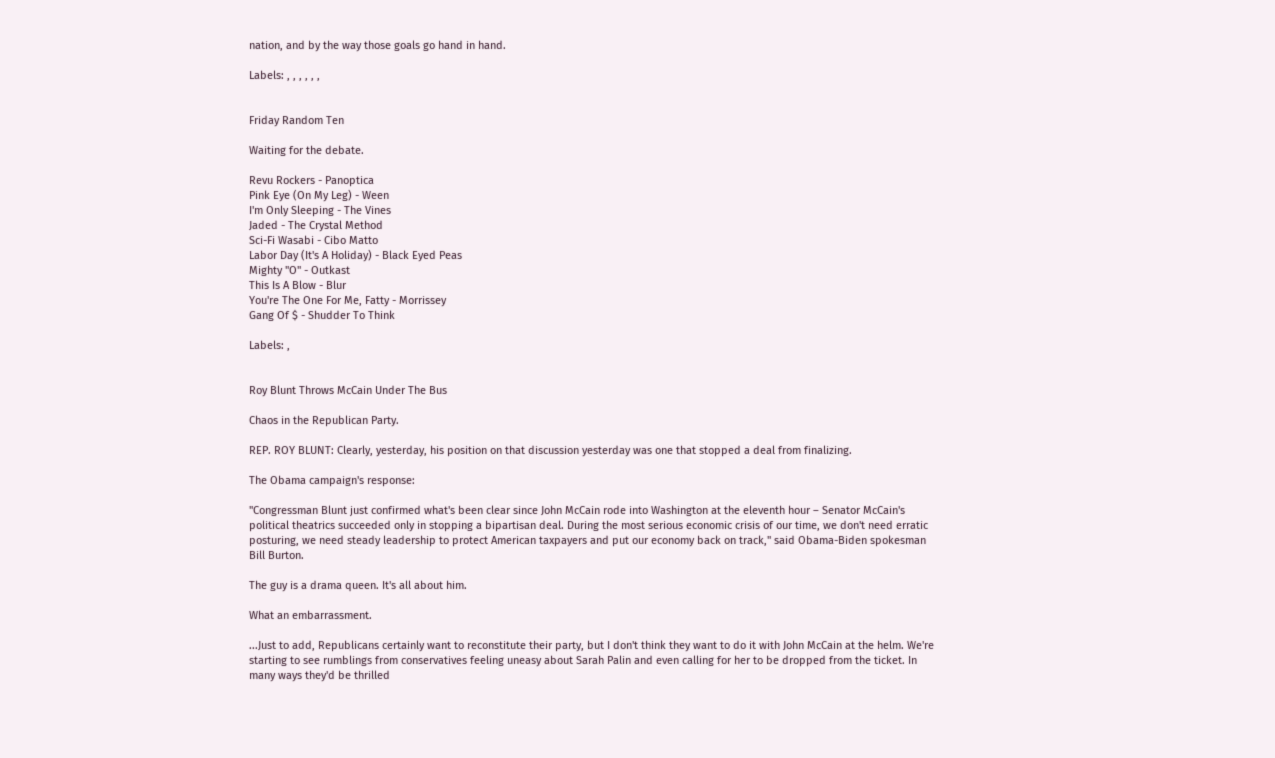nation, and by the way those goals go hand in hand.

Labels: , , , , , ,


Friday Random Ten

Waiting for the debate.

Revu Rockers - Panoptica
Pink Eye (On My Leg) - Ween
I'm Only Sleeping - The Vines
Jaded - The Crystal Method
Sci-Fi Wasabi - Cibo Matto
Labor Day (It's A Holiday) - Black Eyed Peas
Mighty "O" - Outkast
This Is A Blow - Blur
You're The One For Me, Fatty - Morrissey
Gang Of $ - Shudder To Think

Labels: ,


Roy Blunt Throws McCain Under The Bus

Chaos in the Republican Party.

REP. ROY BLUNT: Clearly, yesterday, his position on that discussion yesterday was one that stopped a deal from finalizing.

The Obama campaign's response:

"Congressman Blunt just confirmed what's been clear since John McCain rode into Washington at the eleventh hour – Senator McCain's political theatrics succeeded only in stopping a bipartisan deal. During the most serious economic crisis of our time, we don't need erratic posturing, we need steady leadership to protect American taxpayers and put our economy back on track," said Obama-Biden spokesman Bill Burton.

The guy is a drama queen. It's all about him.

What an embarrassment.

...Just to add, Republicans certainly want to reconstitute their party, but I don't think they want to do it with John McCain at the helm. We're starting to see rumblings from conservatives feeling uneasy about Sarah Palin and even calling for her to be dropped from the ticket. In many ways they'd be thrilled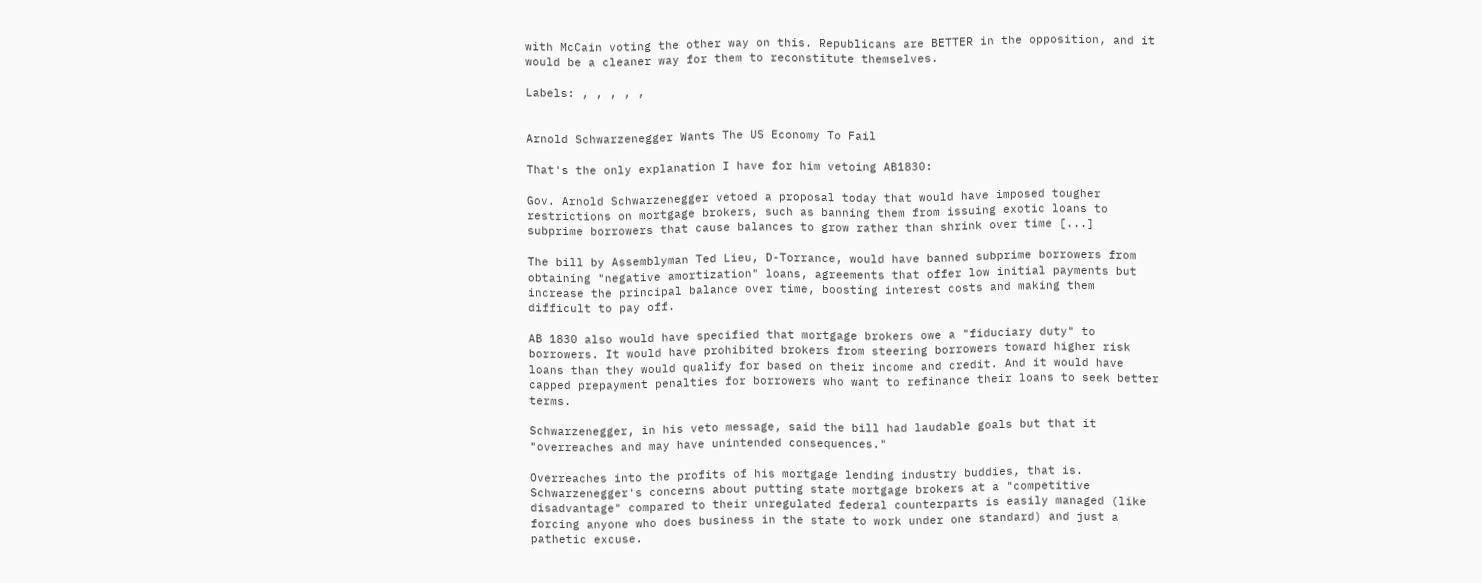with McCain voting the other way on this. Republicans are BETTER in the opposition, and it would be a cleaner way for them to reconstitute themselves.

Labels: , , , , ,


Arnold Schwarzenegger Wants The US Economy To Fail

That's the only explanation I have for him vetoing AB1830:

Gov. Arnold Schwarzenegger vetoed a proposal today that would have imposed tougher restrictions on mortgage brokers, such as banning them from issuing exotic loans to subprime borrowers that cause balances to grow rather than shrink over time [...]

The bill by Assemblyman Ted Lieu, D-Torrance, would have banned subprime borrowers from obtaining "negative amortization" loans, agreements that offer low initial payments but increase the principal balance over time, boosting interest costs and making them difficult to pay off.

AB 1830 also would have specified that mortgage brokers owe a "fiduciary duty" to borrowers. It would have prohibited brokers from steering borrowers toward higher risk loans than they would qualify for based on their income and credit. And it would have capped prepayment penalties for borrowers who want to refinance their loans to seek better terms.

Schwarzenegger, in his veto message, said the bill had laudable goals but that it "overreaches and may have unintended consequences."

Overreaches into the profits of his mortgage lending industry buddies, that is. Schwarzenegger's concerns about putting state mortgage brokers at a "competitive disadvantage" compared to their unregulated federal counterparts is easily managed (like forcing anyone who does business in the state to work under one standard) and just a pathetic excuse.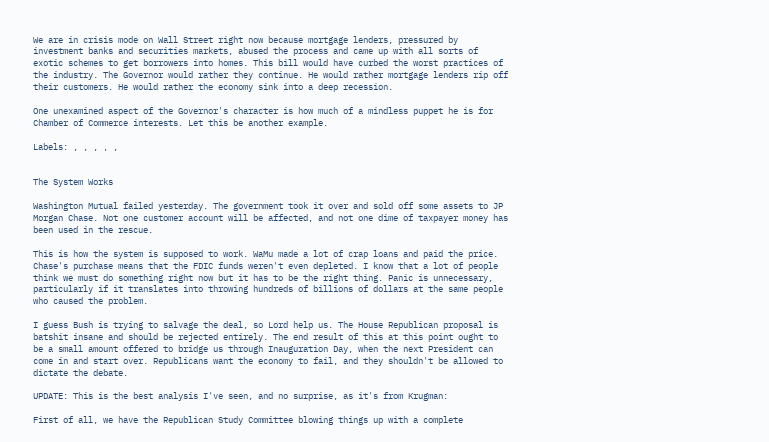We are in crisis mode on Wall Street right now because mortgage lenders, pressured by investment banks and securities markets, abused the process and came up with all sorts of exotic schemes to get borrowers into homes. This bill would have curbed the worst practices of the industry. The Governor would rather they continue. He would rather mortgage lenders rip off their customers. He would rather the economy sink into a deep recession.

One unexamined aspect of the Governor's character is how much of a mindless puppet he is for Chamber of Commerce interests. Let this be another example.

Labels: , , , , ,


The System Works

Washington Mutual failed yesterday. The government took it over and sold off some assets to JP Morgan Chase. Not one customer account will be affected, and not one dime of taxpayer money has been used in the rescue.

This is how the system is supposed to work. WaMu made a lot of crap loans and paid the price. Chase's purchase means that the FDIC funds weren't even depleted. I know that a lot of people think we must do something right now but it has to be the right thing. Panic is unnecessary, particularly if it translates into throwing hundreds of billions of dollars at the same people who caused the problem.

I guess Bush is trying to salvage the deal, so Lord help us. The House Republican proposal is batshit insane and should be rejected entirely. The end result of this at this point ought to be a small amount offered to bridge us through Inauguration Day, when the next President can come in and start over. Republicans want the economy to fail, and they shouldn't be allowed to dictate the debate.

UPDATE: This is the best analysis I've seen, and no surprise, as it's from Krugman:

First of all, we have the Republican Study Committee blowing things up with a complete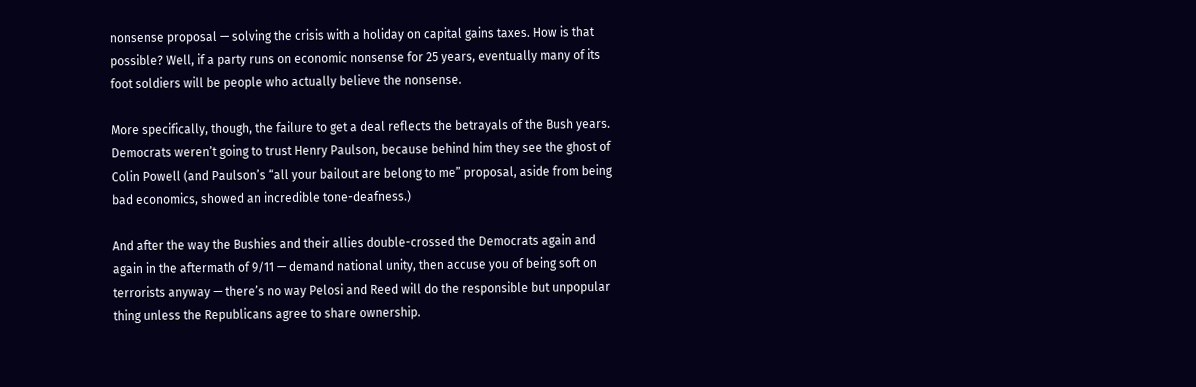nonsense proposal — solving the crisis with a holiday on capital gains taxes. How is that possible? Well, if a party runs on economic nonsense for 25 years, eventually many of its foot soldiers will be people who actually believe the nonsense.

More specifically, though, the failure to get a deal reflects the betrayals of the Bush years. Democrats weren’t going to trust Henry Paulson, because behind him they see the ghost of Colin Powell (and Paulson’s “all your bailout are belong to me” proposal, aside from being bad economics, showed an incredible tone-deafness.)

And after the way the Bushies and their allies double-crossed the Democrats again and again in the aftermath of 9/11 — demand national unity, then accuse you of being soft on terrorists anyway — there’s no way Pelosi and Reed will do the responsible but unpopular thing unless the Republicans agree to share ownership.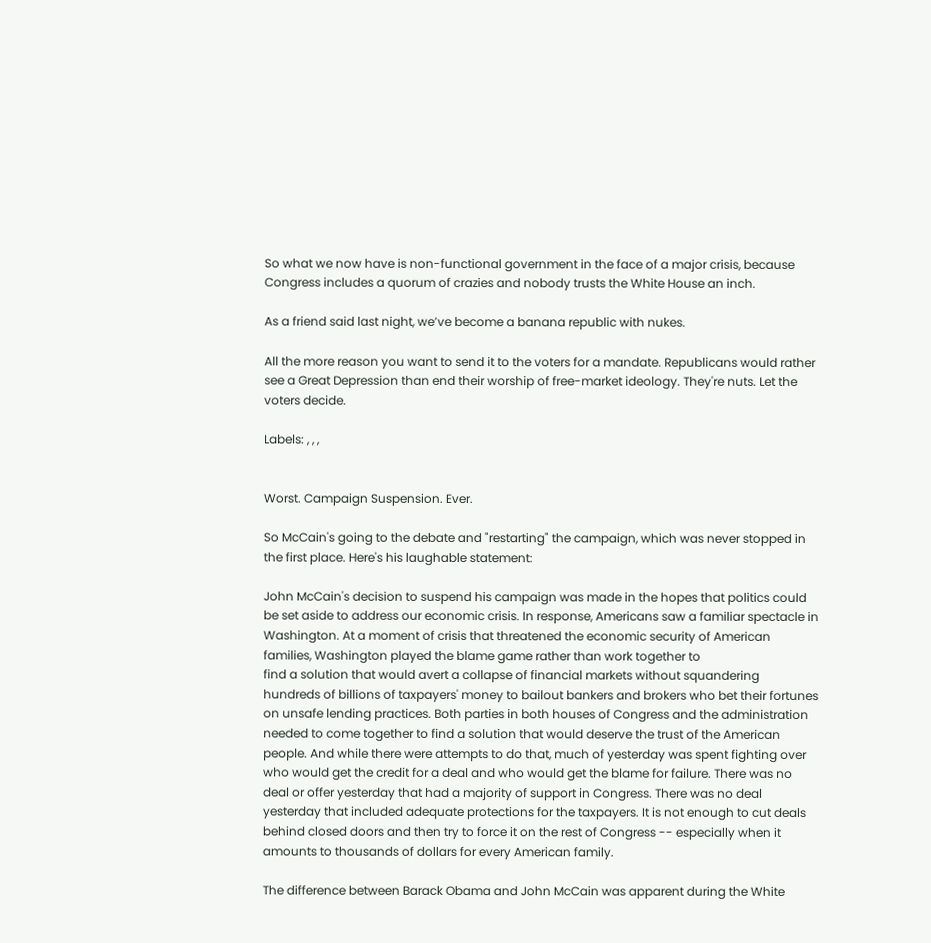So what we now have is non-functional government in the face of a major crisis, because Congress includes a quorum of crazies and nobody trusts the White House an inch.

As a friend said last night, we’ve become a banana republic with nukes.

All the more reason you want to send it to the voters for a mandate. Republicans would rather see a Great Depression than end their worship of free-market ideology. They're nuts. Let the voters decide.

Labels: , , ,


Worst. Campaign Suspension. Ever.

So McCain's going to the debate and "restarting" the campaign, which was never stopped in the first place. Here's his laughable statement:

John McCain's decision to suspend his campaign was made in the hopes that politics could be set aside to address our economic crisis. In response, Americans saw a familiar spectacle in Washington. At a moment of crisis that threatened the economic security of American families, Washington played the blame game rather than work together to
find a solution that would avert a collapse of financial markets without squandering hundreds of billions of taxpayers' money to bailout bankers and brokers who bet their fortunes on unsafe lending practices. Both parties in both houses of Congress and the administration needed to come together to find a solution that would deserve the trust of the American people. And while there were attempts to do that, much of yesterday was spent fighting over who would get the credit for a deal and who would get the blame for failure. There was no deal or offer yesterday that had a majority of support in Congress. There was no deal yesterday that included adequate protections for the taxpayers. It is not enough to cut deals behind closed doors and then try to force it on the rest of Congress -- especially when it amounts to thousands of dollars for every American family.

The difference between Barack Obama and John McCain was apparent during the White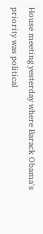House meeting yesterday where Barack Obama's priority was political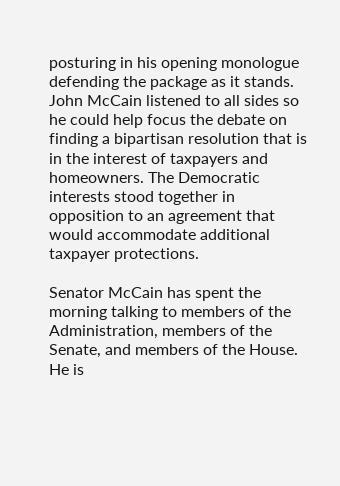posturing in his opening monologue defending the package as it stands. John McCain listened to all sides so he could help focus the debate on finding a bipartisan resolution that is in the interest of taxpayers and homeowners. The Democratic interests stood together in opposition to an agreement that would accommodate additional taxpayer protections.

Senator McCain has spent the morning talking to members of the Administration, members of the Senate, and members of the House. He is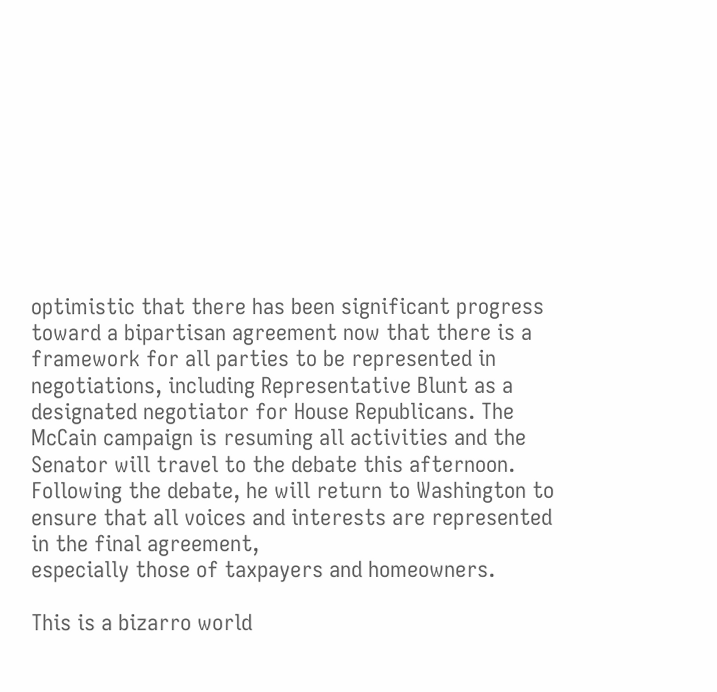optimistic that there has been significant progress toward a bipartisan agreement now that there is a framework for all parties to be represented in negotiations, including Representative Blunt as a designated negotiator for House Republicans. The McCain campaign is resuming all activities and the Senator will travel to the debate this afternoon. Following the debate, he will return to Washington to ensure that all voices and interests are represented in the final agreement,
especially those of taxpayers and homeowners.

This is a bizarro world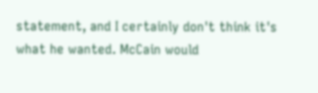statement, and I certainly don't think it's what he wanted. McCain would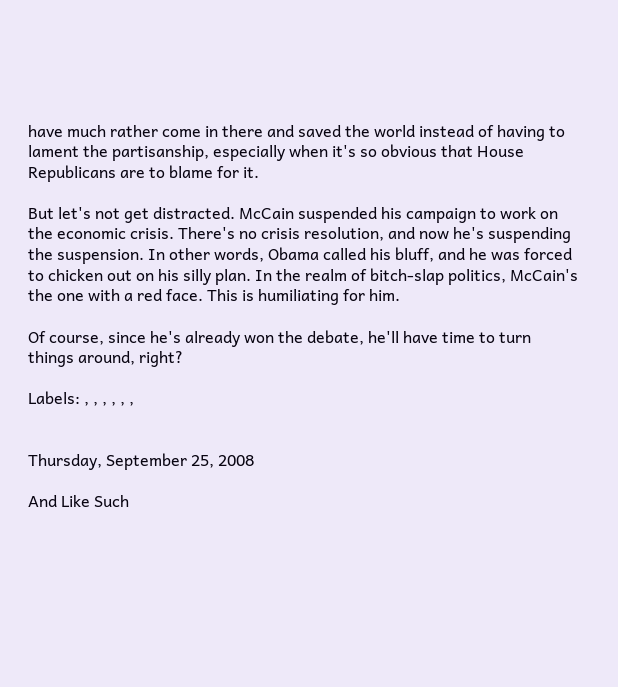have much rather come in there and saved the world instead of having to lament the partisanship, especially when it's so obvious that House Republicans are to blame for it.

But let's not get distracted. McCain suspended his campaign to work on the economic crisis. There's no crisis resolution, and now he's suspending the suspension. In other words, Obama called his bluff, and he was forced to chicken out on his silly plan. In the realm of bitch-slap politics, McCain's the one with a red face. This is humiliating for him.

Of course, since he's already won the debate, he'll have time to turn things around, right?

Labels: , , , , , ,


Thursday, September 25, 2008

And Like Such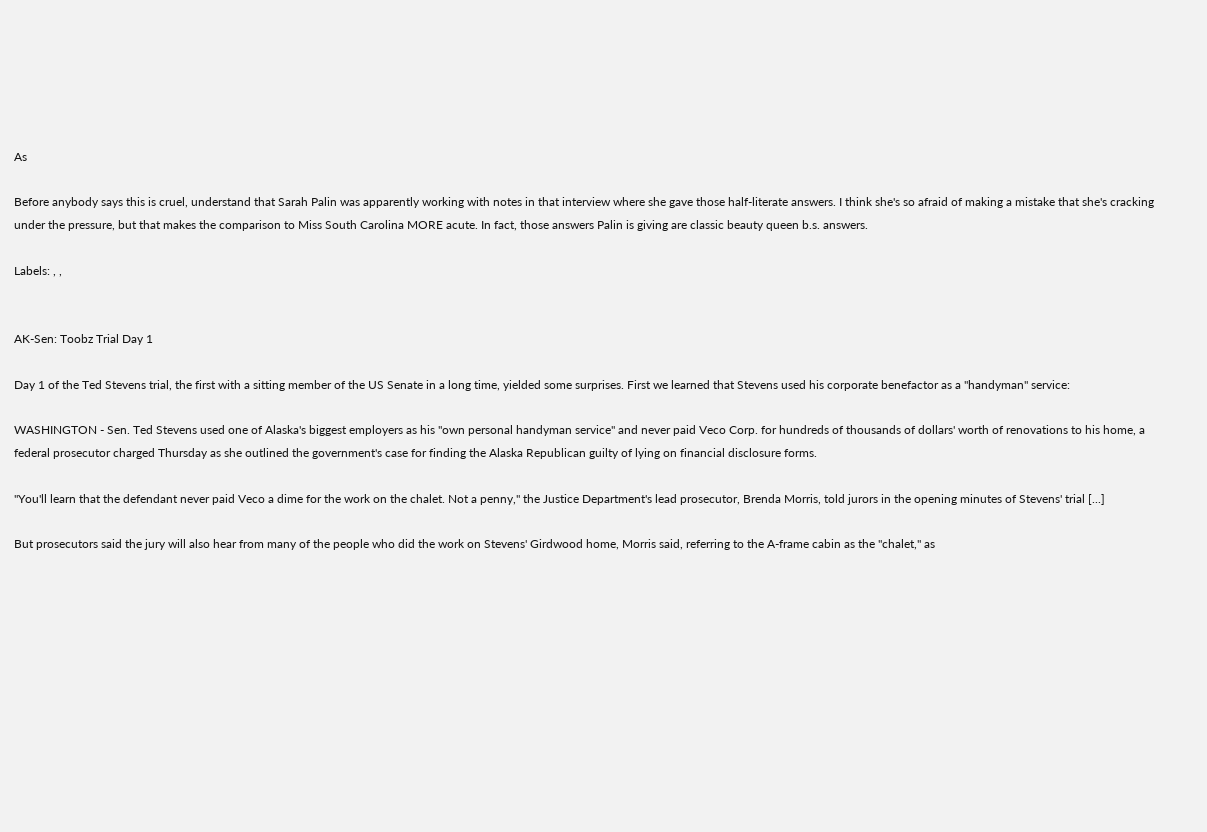As

Before anybody says this is cruel, understand that Sarah Palin was apparently working with notes in that interview where she gave those half-literate answers. I think she's so afraid of making a mistake that she's cracking under the pressure, but that makes the comparison to Miss South Carolina MORE acute. In fact, those answers Palin is giving are classic beauty queen b.s. answers.

Labels: , ,


AK-Sen: Toobz Trial Day 1

Day 1 of the Ted Stevens trial, the first with a sitting member of the US Senate in a long time, yielded some surprises. First we learned that Stevens used his corporate benefactor as a "handyman" service:

WASHINGTON - Sen. Ted Stevens used one of Alaska's biggest employers as his "own personal handyman service" and never paid Veco Corp. for hundreds of thousands of dollars' worth of renovations to his home, a federal prosecutor charged Thursday as she outlined the government's case for finding the Alaska Republican guilty of lying on financial disclosure forms.

"You'll learn that the defendant never paid Veco a dime for the work on the chalet. Not a penny," the Justice Department's lead prosecutor, Brenda Morris, told jurors in the opening minutes of Stevens' trial [...]

But prosecutors said the jury will also hear from many of the people who did the work on Stevens' Girdwood home, Morris said, referring to the A-frame cabin as the "chalet," as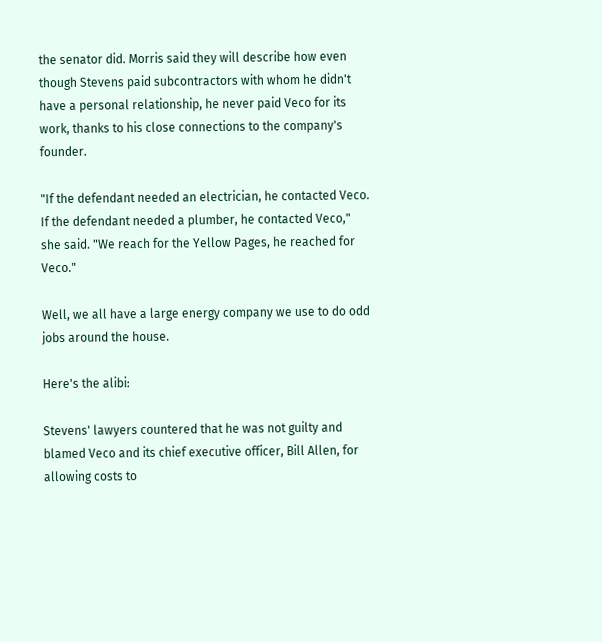the senator did. Morris said they will describe how even though Stevens paid subcontractors with whom he didn't have a personal relationship, he never paid Veco for its work, thanks to his close connections to the company's founder.

"If the defendant needed an electrician, he contacted Veco. If the defendant needed a plumber, he contacted Veco," she said. "We reach for the Yellow Pages, he reached for Veco."

Well, we all have a large energy company we use to do odd jobs around the house.

Here's the alibi:

Stevens' lawyers countered that he was not guilty and blamed Veco and its chief executive officer, Bill Allen, for allowing costs to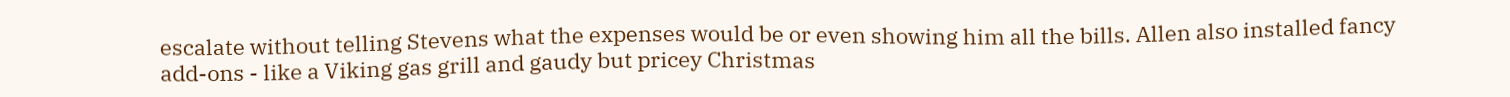escalate without telling Stevens what the expenses would be or even showing him all the bills. Allen also installed fancy add-ons - like a Viking gas grill and gaudy but pricey Christmas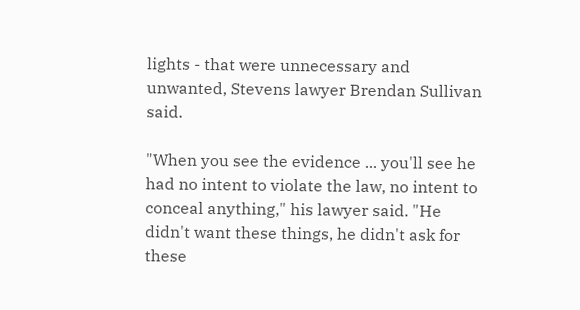lights - that were unnecessary and unwanted, Stevens lawyer Brendan Sullivan said.

"When you see the evidence ... you'll see he had no intent to violate the law, no intent to conceal anything," his lawyer said. "He didn't want these things, he didn't ask for these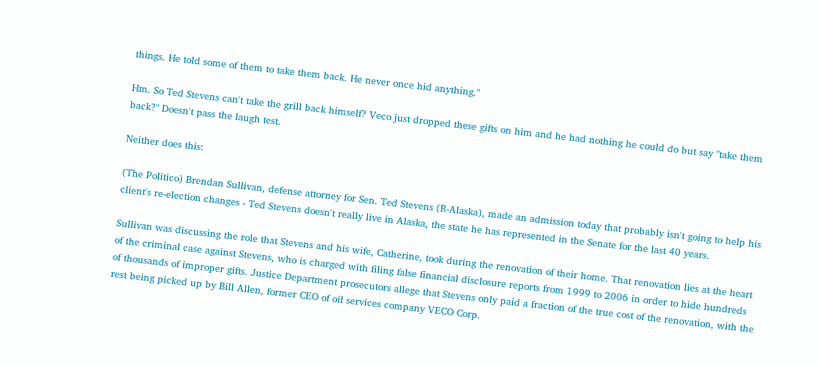things. He told some of them to take them back. He never once hid anything."

Hm. So Ted Stevens can't take the grill back himself? Veco just dropped these gifts on him and he had nothing he could do but say "take them back?" Doesn't pass the laugh test.

Neither does this:

(The Politico) Brendan Sullivan, defense attorney for Sen. Ted Stevens (R-Alaska), made an admission today that probably isn't going to help his client's re-election changes - Ted Stevens doesn't really live in Alaska, the state he has represented in the Senate for the last 40 years.

Sullivan was discussing the role that Stevens and his wife, Catherine, took during the renovation of their home. That renovation lies at the heart of the criminal case against Stevens, who is charged with filing false financial disclosure reports from 1999 to 2006 in order to hide hundreds of thousands of improper gifts. Justice Department prosecutors allege that Stevens only paid a fraction of the true cost of the renovation, with the rest being picked up by Bill Allen, former CEO of oil services company VECO Corp.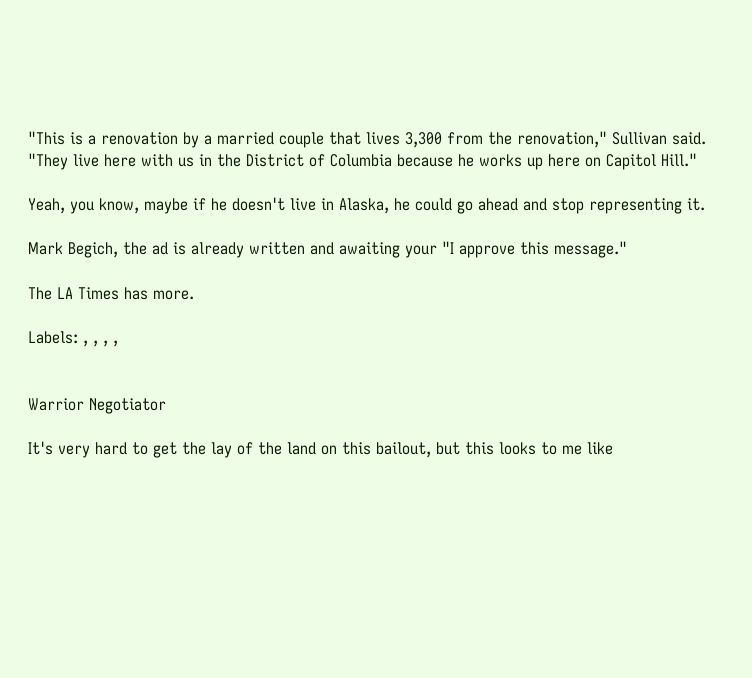"This is a renovation by a married couple that lives 3,300 from the renovation," Sullivan said. "They live here with us in the District of Columbia because he works up here on Capitol Hill."

Yeah, you know, maybe if he doesn't live in Alaska, he could go ahead and stop representing it.

Mark Begich, the ad is already written and awaiting your "I approve this message."

The LA Times has more.

Labels: , , , ,


Warrior Negotiator

It's very hard to get the lay of the land on this bailout, but this looks to me like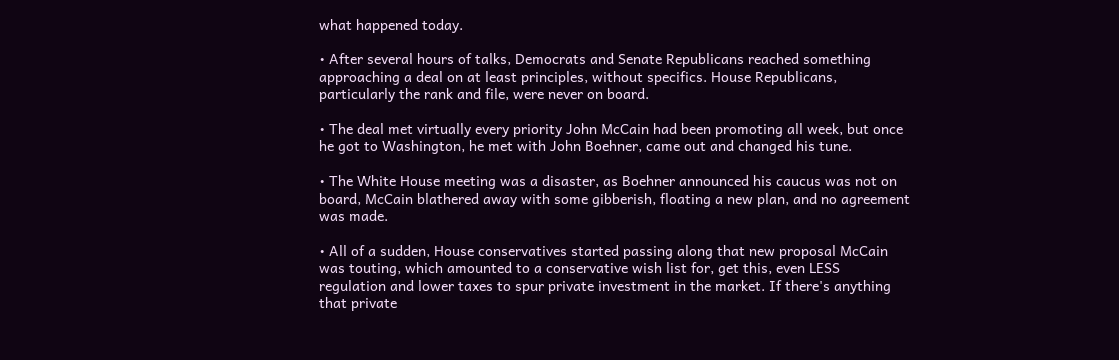what happened today.

• After several hours of talks, Democrats and Senate Republicans reached something approaching a deal on at least principles, without specifics. House Republicans, particularly the rank and file, were never on board.

• The deal met virtually every priority John McCain had been promoting all week, but once he got to Washington, he met with John Boehner, came out and changed his tune.

• The White House meeting was a disaster, as Boehner announced his caucus was not on board, McCain blathered away with some gibberish, floating a new plan, and no agreement was made.

• All of a sudden, House conservatives started passing along that new proposal McCain was touting, which amounted to a conservative wish list for, get this, even LESS regulation and lower taxes to spur private investment in the market. If there's anything that private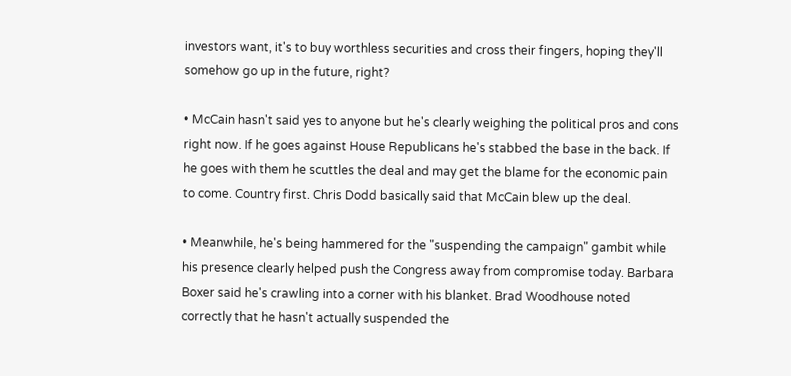investors want, it's to buy worthless securities and cross their fingers, hoping they'll somehow go up in the future, right?

• McCain hasn't said yes to anyone but he's clearly weighing the political pros and cons right now. If he goes against House Republicans he's stabbed the base in the back. If he goes with them he scuttles the deal and may get the blame for the economic pain to come. Country first. Chris Dodd basically said that McCain blew up the deal.

• Meanwhile, he's being hammered for the "suspending the campaign" gambit while his presence clearly helped push the Congress away from compromise today. Barbara Boxer said he's crawling into a corner with his blanket. Brad Woodhouse noted correctly that he hasn't actually suspended the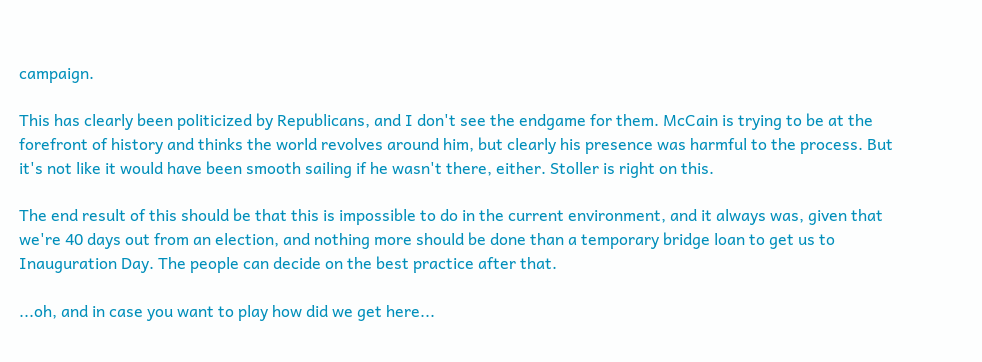campaign.

This has clearly been politicized by Republicans, and I don't see the endgame for them. McCain is trying to be at the forefront of history and thinks the world revolves around him, but clearly his presence was harmful to the process. But it's not like it would have been smooth sailing if he wasn't there, either. Stoller is right on this.

The end result of this should be that this is impossible to do in the current environment, and it always was, given that we're 40 days out from an election, and nothing more should be done than a temporary bridge loan to get us to Inauguration Day. The people can decide on the best practice after that.

...oh, and in case you want to play how did we get here...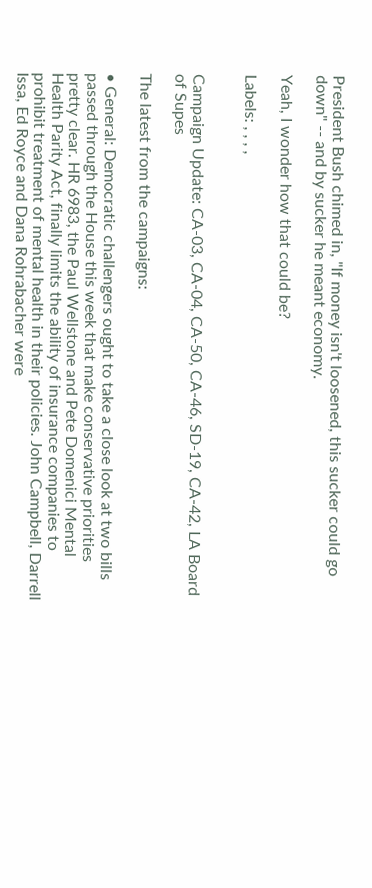President Bush chimed in, "If money isn't loosened, this sucker could go down" -- and by sucker he meant economy.

Yeah, I wonder how that could be?

Labels: , , , ,


Campaign Update: CA-03, CA-04, CA-50, CA-46, SD-19, CA-42, LA Board of Supes

The latest from the campaigns:

• General: Democratic challengers ought to take a close look at two bills passed through the House this week that make conservative priorities pretty clear. HR 6983, the Paul Wellstone and Pete Domenici Mental Health Parity Act, finally limits the ability of insurance companies to prohibit treatment of mental health in their policies. John Campbell, Darrell Issa, Ed Royce and Dana Rohrabacher were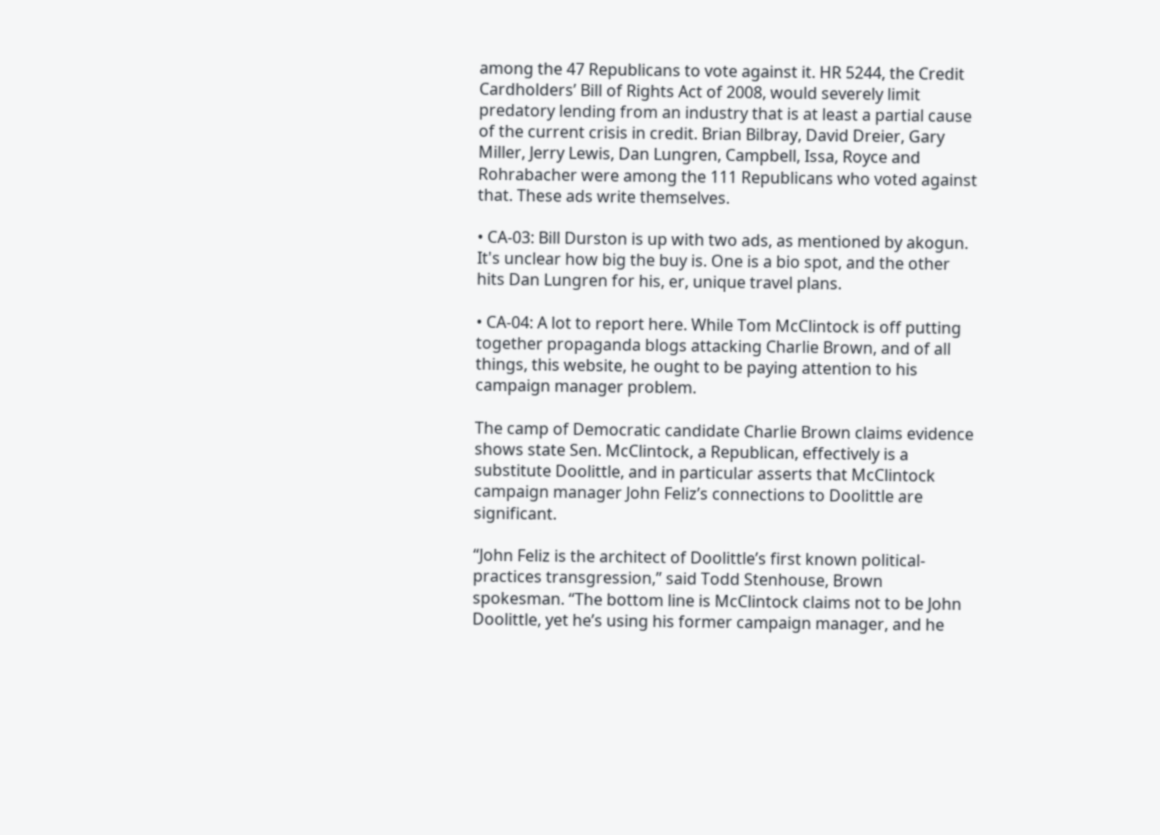among the 47 Republicans to vote against it. HR 5244, the Credit Cardholders’ Bill of Rights Act of 2008, would severely limit predatory lending from an industry that is at least a partial cause of the current crisis in credit. Brian Bilbray, David Dreier, Gary Miller, Jerry Lewis, Dan Lungren, Campbell, Issa, Royce and Rohrabacher were among the 111 Republicans who voted against that. These ads write themselves.

• CA-03: Bill Durston is up with two ads, as mentioned by akogun. It's unclear how big the buy is. One is a bio spot, and the other hits Dan Lungren for his, er, unique travel plans.

• CA-04: A lot to report here. While Tom McClintock is off putting together propaganda blogs attacking Charlie Brown, and of all things, this website, he ought to be paying attention to his campaign manager problem.

The camp of Democratic candidate Charlie Brown claims evidence shows state Sen. McClintock, a Republican, effectively is a substitute Doolittle, and in particular asserts that McClintock campaign manager John Feliz’s connections to Doolittle are significant.

“John Feliz is the architect of Doolittle’s first known political-practices transgression,” said Todd Stenhouse, Brown spokesman. “The bottom line is McClintock claims not to be John Doolittle, yet he’s using his former campaign manager, and he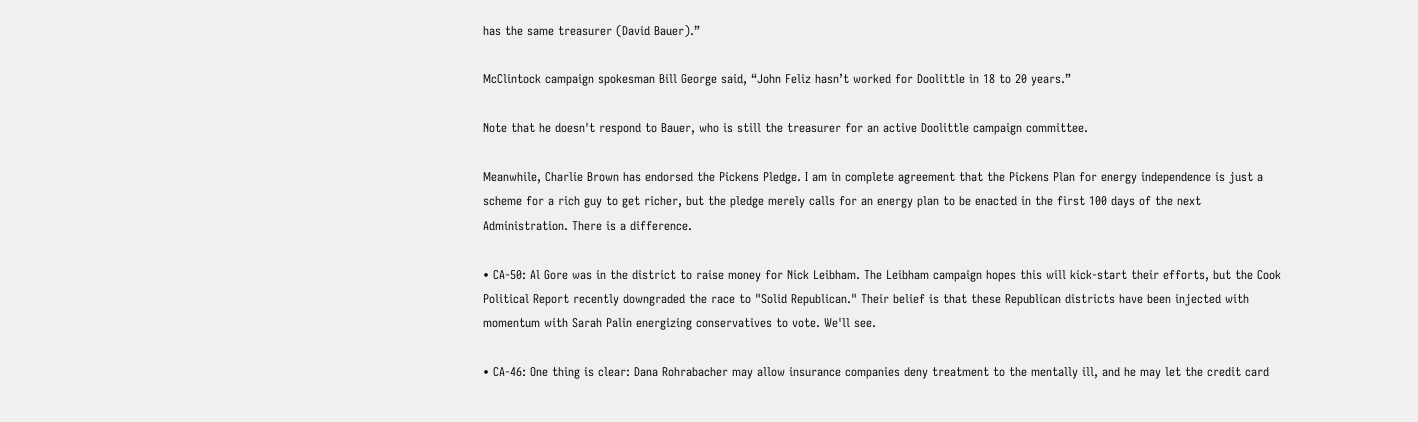has the same treasurer (David Bauer).”

McClintock campaign spokesman Bill George said, “John Feliz hasn’t worked for Doolittle in 18 to 20 years.”

Note that he doesn't respond to Bauer, who is still the treasurer for an active Doolittle campaign committee.

Meanwhile, Charlie Brown has endorsed the Pickens Pledge. I am in complete agreement that the Pickens Plan for energy independence is just a scheme for a rich guy to get richer, but the pledge merely calls for an energy plan to be enacted in the first 100 days of the next Administration. There is a difference.

• CA-50: Al Gore was in the district to raise money for Nick Leibham. The Leibham campaign hopes this will kick-start their efforts, but the Cook Political Report recently downgraded the race to "Solid Republican." Their belief is that these Republican districts have been injected with momentum with Sarah Palin energizing conservatives to vote. We'll see.

• CA-46: One thing is clear: Dana Rohrabacher may allow insurance companies deny treatment to the mentally ill, and he may let the credit card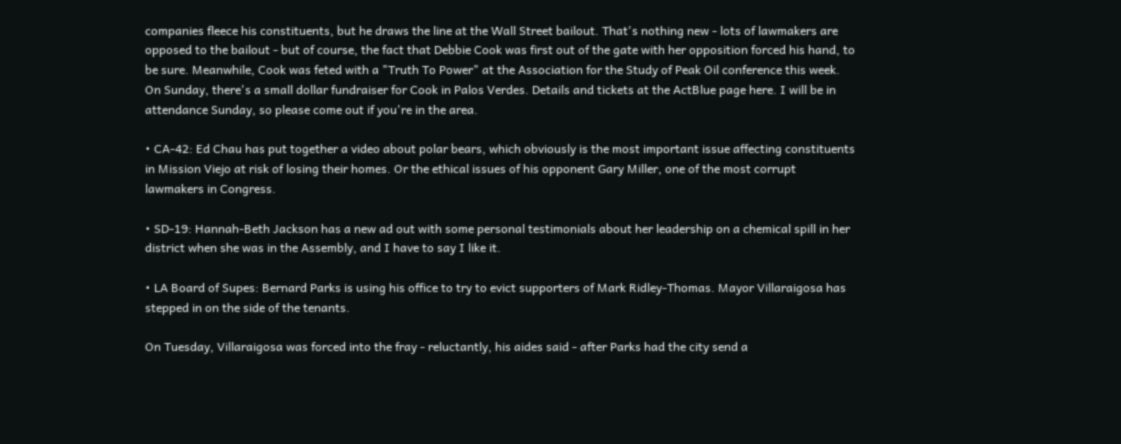companies fleece his constituents, but he draws the line at the Wall Street bailout. That's nothing new - lots of lawmakers are opposed to the bailout - but of course, the fact that Debbie Cook was first out of the gate with her opposition forced his hand, to be sure. Meanwhile, Cook was feted with a "Truth To Power" at the Association for the Study of Peak Oil conference this week. On Sunday, there's a small dollar fundraiser for Cook in Palos Verdes. Details and tickets at the ActBlue page here. I will be in attendance Sunday, so please come out if you're in the area.

• CA-42: Ed Chau has put together a video about polar bears, which obviously is the most important issue affecting constituents in Mission Viejo at risk of losing their homes. Or the ethical issues of his opponent Gary Miller, one of the most corrupt lawmakers in Congress.

• SD-19: Hannah-Beth Jackson has a new ad out with some personal testimonials about her leadership on a chemical spill in her district when she was in the Assembly, and I have to say I like it.

• LA Board of Supes: Bernard Parks is using his office to try to evict supporters of Mark Ridley-Thomas. Mayor Villaraigosa has stepped in on the side of the tenants.

On Tuesday, Villaraigosa was forced into the fray - reluctantly, his aides said - after Parks had the city send a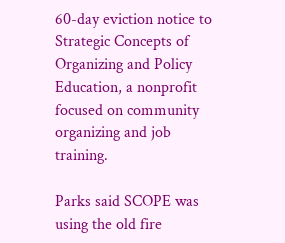60-day eviction notice to Strategic Concepts of Organizing and Policy Education, a nonprofit focused on community organizing and job training.

Parks said SCOPE was using the old fire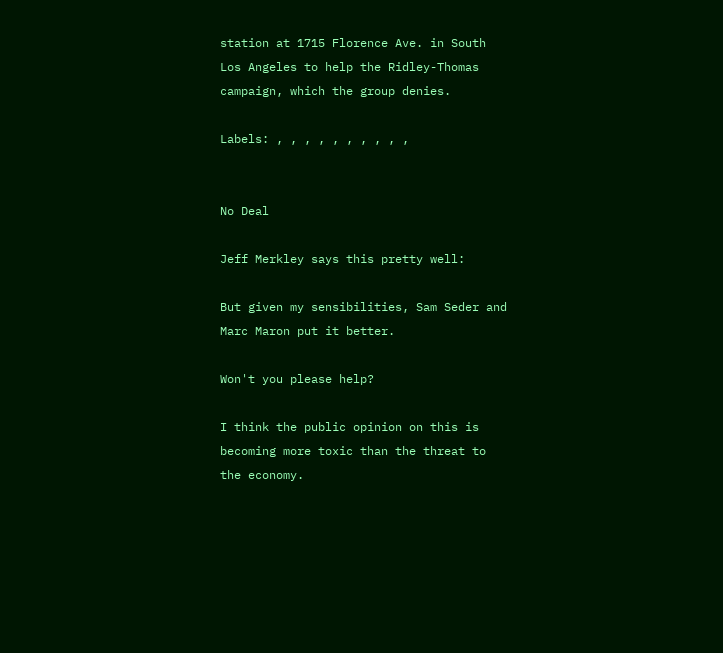station at 1715 Florence Ave. in South Los Angeles to help the Ridley-Thomas campaign, which the group denies.

Labels: , , , , , , , , , ,


No Deal

Jeff Merkley says this pretty well:

But given my sensibilities, Sam Seder and Marc Maron put it better.

Won't you please help?

I think the public opinion on this is becoming more toxic than the threat to the economy.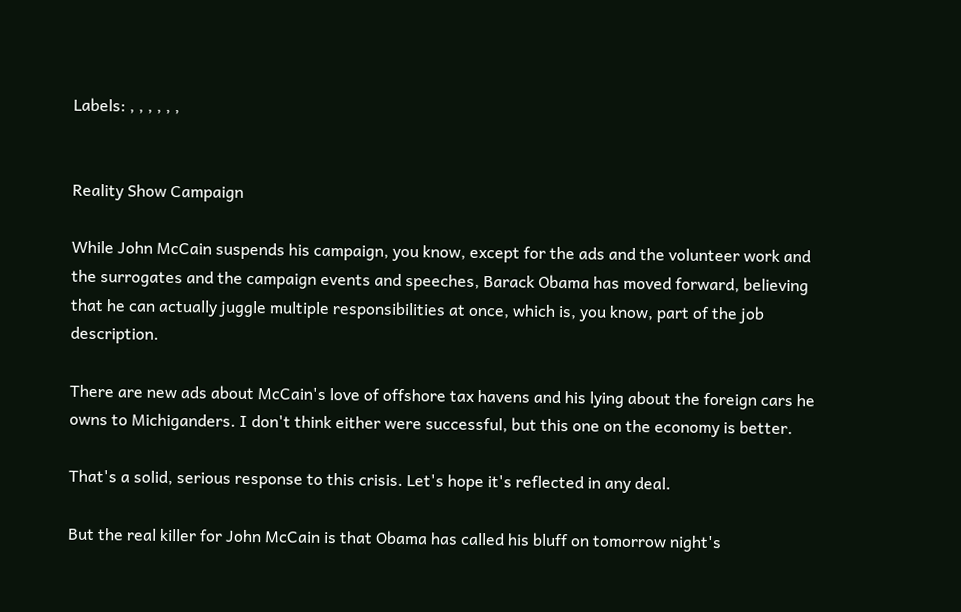Labels: , , , , , ,


Reality Show Campaign

While John McCain suspends his campaign, you know, except for the ads and the volunteer work and the surrogates and the campaign events and speeches, Barack Obama has moved forward, believing that he can actually juggle multiple responsibilities at once, which is, you know, part of the job description.

There are new ads about McCain's love of offshore tax havens and his lying about the foreign cars he owns to Michiganders. I don't think either were successful, but this one on the economy is better.

That's a solid, serious response to this crisis. Let's hope it's reflected in any deal.

But the real killer for John McCain is that Obama has called his bluff on tomorrow night's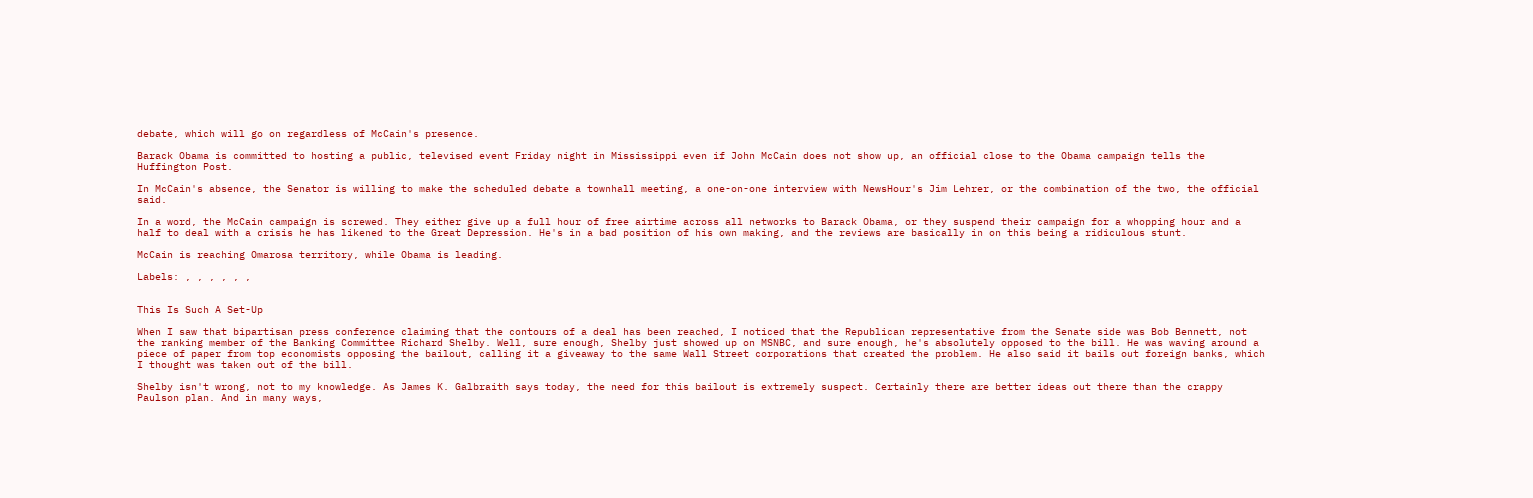debate, which will go on regardless of McCain's presence.

Barack Obama is committed to hosting a public, televised event Friday night in Mississippi even if John McCain does not show up, an official close to the Obama campaign tells the Huffington Post.

In McCain's absence, the Senator is willing to make the scheduled debate a townhall meeting, a one-on-one interview with NewsHour's Jim Lehrer, or the combination of the two, the official said.

In a word, the McCain campaign is screwed. They either give up a full hour of free airtime across all networks to Barack Obama, or they suspend their campaign for a whopping hour and a half to deal with a crisis he has likened to the Great Depression. He's in a bad position of his own making, and the reviews are basically in on this being a ridiculous stunt.

McCain is reaching Omarosa territory, while Obama is leading.

Labels: , , , , , ,


This Is Such A Set-Up

When I saw that bipartisan press conference claiming that the contours of a deal has been reached, I noticed that the Republican representative from the Senate side was Bob Bennett, not the ranking member of the Banking Committee Richard Shelby. Well, sure enough, Shelby just showed up on MSNBC, and sure enough, he's absolutely opposed to the bill. He was waving around a piece of paper from top economists opposing the bailout, calling it a giveaway to the same Wall Street corporations that created the problem. He also said it bails out foreign banks, which I thought was taken out of the bill.

Shelby isn't wrong, not to my knowledge. As James K. Galbraith says today, the need for this bailout is extremely suspect. Certainly there are better ideas out there than the crappy Paulson plan. And in many ways,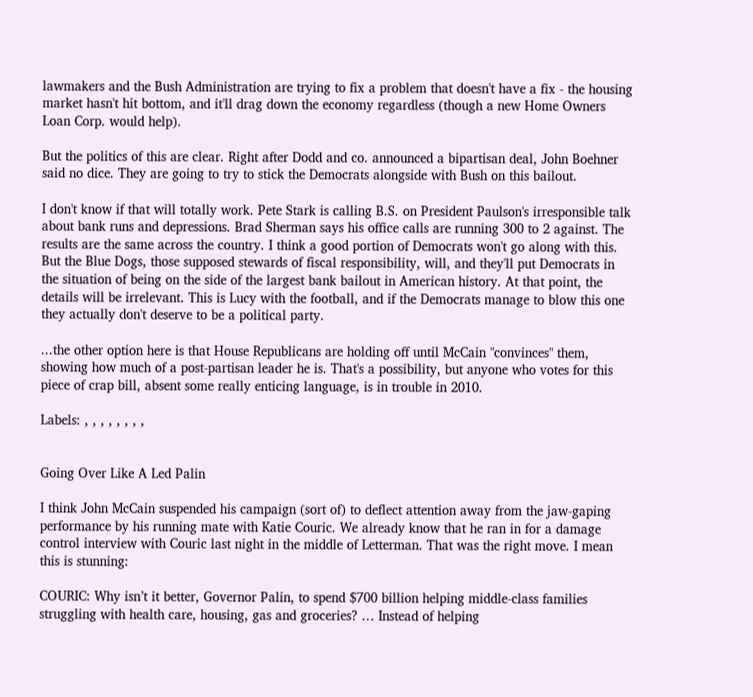lawmakers and the Bush Administration are trying to fix a problem that doesn't have a fix - the housing market hasn't hit bottom, and it'll drag down the economy regardless (though a new Home Owners Loan Corp. would help).

But the politics of this are clear. Right after Dodd and co. announced a bipartisan deal, John Boehner said no dice. They are going to try to stick the Democrats alongside with Bush on this bailout.

I don't know if that will totally work. Pete Stark is calling B.S. on President Paulson's irresponsible talk about bank runs and depressions. Brad Sherman says his office calls are running 300 to 2 against. The results are the same across the country. I think a good portion of Democrats won't go along with this. But the Blue Dogs, those supposed stewards of fiscal responsibility, will, and they'll put Democrats in the situation of being on the side of the largest bank bailout in American history. At that point, the details will be irrelevant. This is Lucy with the football, and if the Democrats manage to blow this one they actually don't deserve to be a political party.

...the other option here is that House Republicans are holding off until McCain "convinces" them, showing how much of a post-partisan leader he is. That's a possibility, but anyone who votes for this piece of crap bill, absent some really enticing language, is in trouble in 2010.

Labels: , , , , , , , ,


Going Over Like A Led Palin

I think John McCain suspended his campaign (sort of) to deflect attention away from the jaw-gaping performance by his running mate with Katie Couric. We already know that he ran in for a damage control interview with Couric last night in the middle of Letterman. That was the right move. I mean this is stunning:

COURIC: Why isn’t it better, Governor Palin, to spend $700 billion helping middle-class families struggling with health care, housing, gas and groceries? … Instead of helping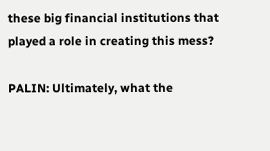these big financial institutions that played a role in creating this mess?

PALIN: Ultimately, what the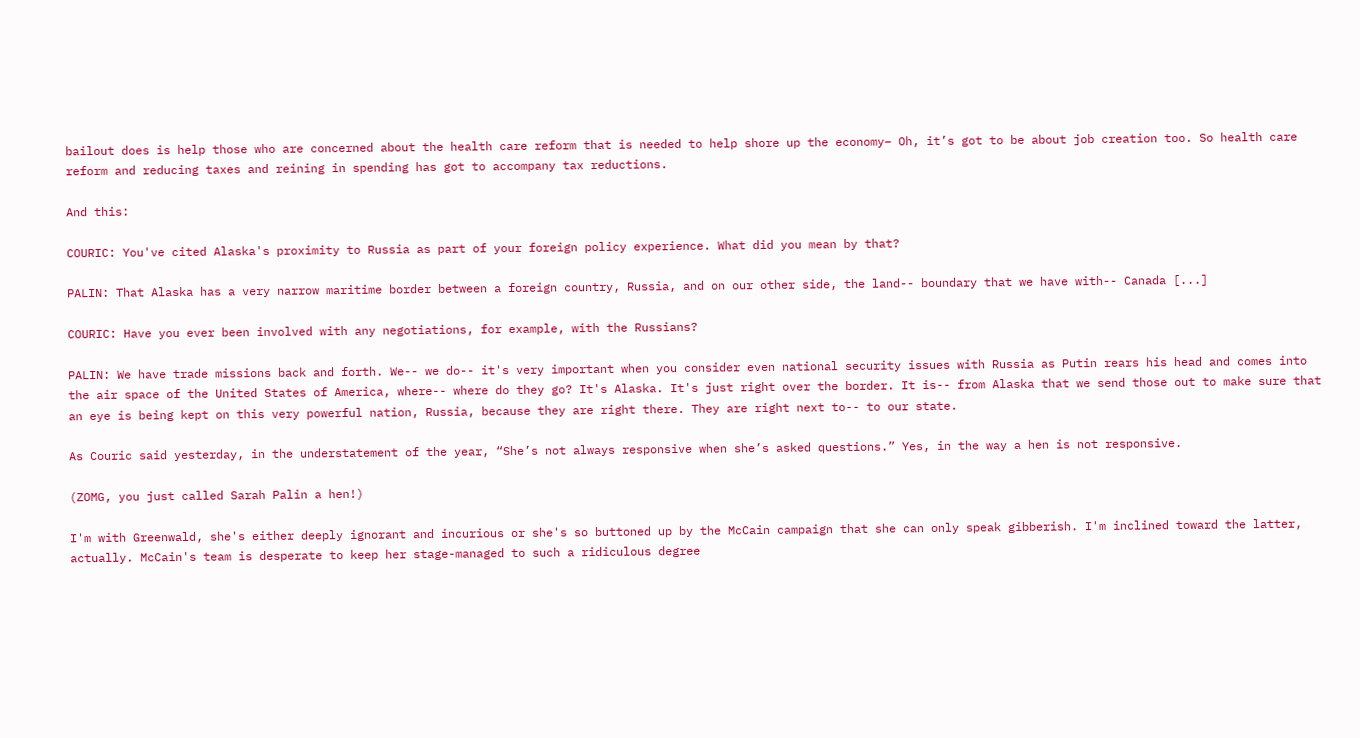bailout does is help those who are concerned about the health care reform that is needed to help shore up the economy– Oh, it’s got to be about job creation too. So health care reform and reducing taxes and reining in spending has got to accompany tax reductions.

And this:

COURIC: You've cited Alaska's proximity to Russia as part of your foreign policy experience. What did you mean by that?

PALIN: That Alaska has a very narrow maritime border between a foreign country, Russia, and on our other side, the land-- boundary that we have with-- Canada [...]

COURIC: Have you ever been involved with any negotiations, for example, with the Russians?

PALIN: We have trade missions back and forth. We-- we do-- it's very important when you consider even national security issues with Russia as Putin rears his head and comes into the air space of the United States of America, where-- where do they go? It's Alaska. It's just right over the border. It is-- from Alaska that we send those out to make sure that an eye is being kept on this very powerful nation, Russia, because they are right there. They are right next to-- to our state.

As Couric said yesterday, in the understatement of the year, “She’s not always responsive when she’s asked questions.” Yes, in the way a hen is not responsive.

(ZOMG, you just called Sarah Palin a hen!)

I'm with Greenwald, she's either deeply ignorant and incurious or she's so buttoned up by the McCain campaign that she can only speak gibberish. I'm inclined toward the latter, actually. McCain's team is desperate to keep her stage-managed to such a ridiculous degree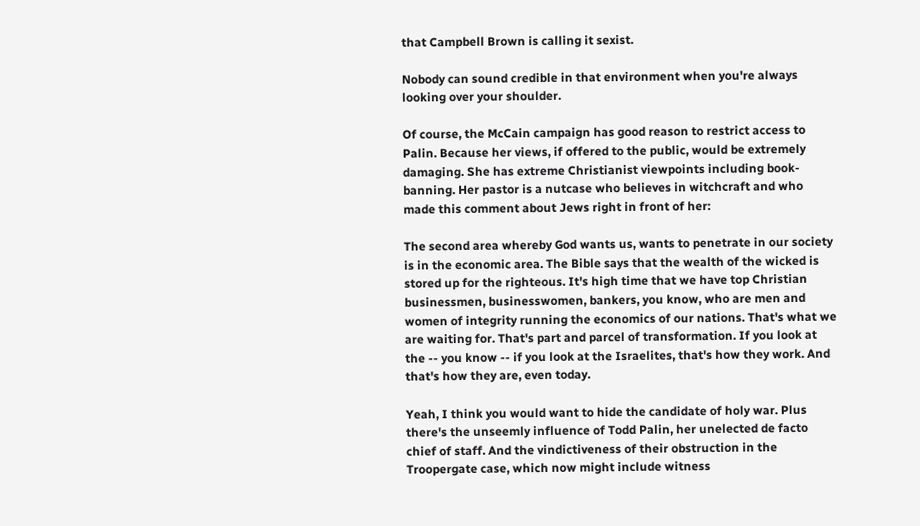that Campbell Brown is calling it sexist.

Nobody can sound credible in that environment when you're always looking over your shoulder.

Of course, the McCain campaign has good reason to restrict access to Palin. Because her views, if offered to the public, would be extremely damaging. She has extreme Christianist viewpoints including book-banning. Her pastor is a nutcase who believes in witchcraft and who made this comment about Jews right in front of her:

The second area whereby God wants us, wants to penetrate in our society is in the economic area. The Bible says that the wealth of the wicked is stored up for the righteous. It's high time that we have top Christian businessmen, businesswomen, bankers, you know, who are men and women of integrity running the economics of our nations. That's what we are waiting for. That's part and parcel of transformation. If you look at the -- you know -- if you look at the Israelites, that's how they work. And that's how they are, even today.

Yeah, I think you would want to hide the candidate of holy war. Plus there's the unseemly influence of Todd Palin, her unelected de facto chief of staff. And the vindictiveness of their obstruction in the Troopergate case, which now might include witness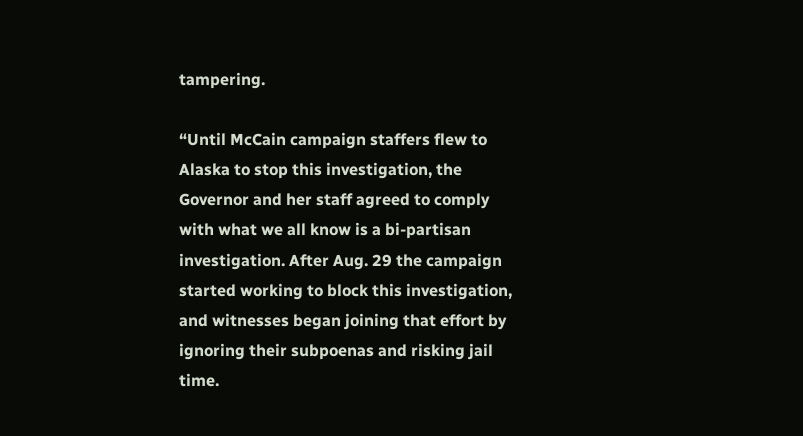tampering.

“Until McCain campaign staffers flew to Alaska to stop this investigation, the Governor and her staff agreed to comply with what we all know is a bi-partisan investigation. After Aug. 29 the campaign started working to block this investigation, and witnesses began joining that effort by ignoring their subpoenas and risking jail time.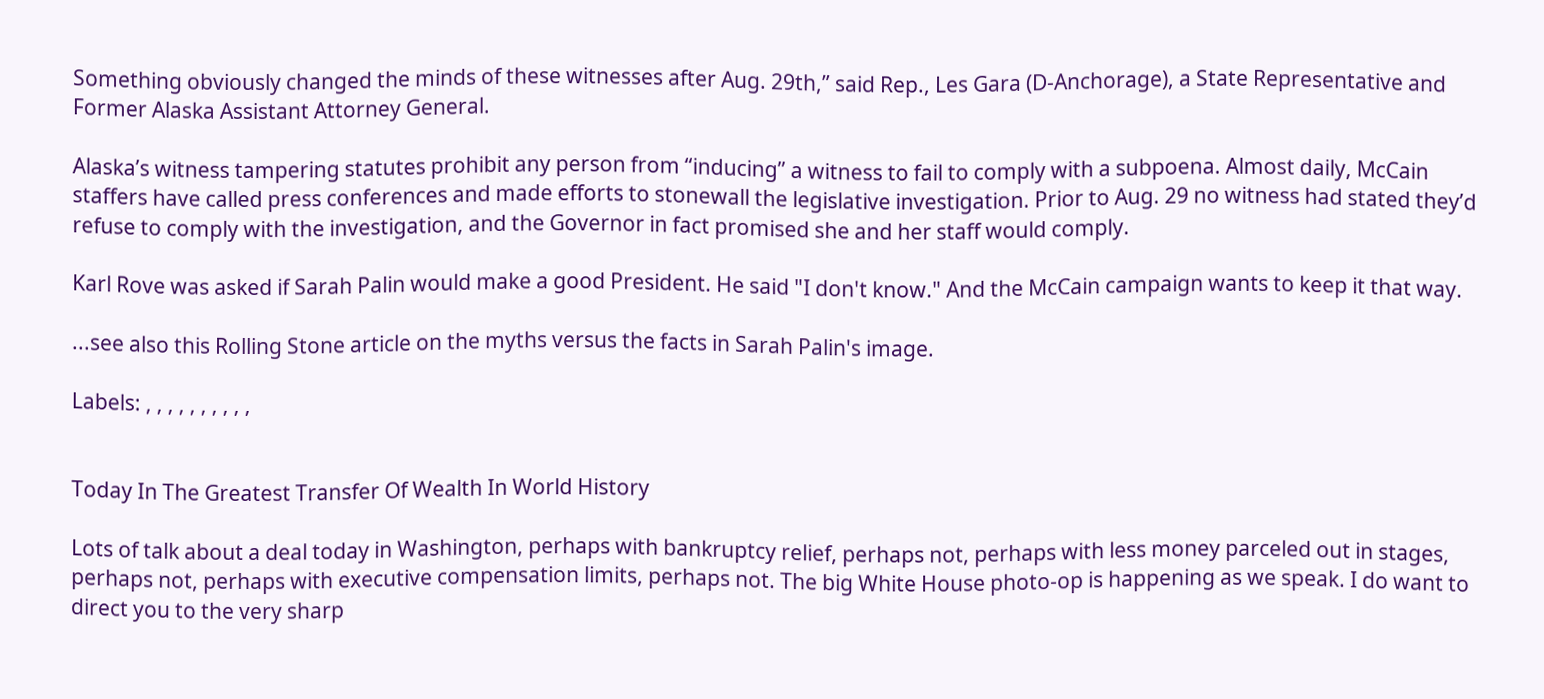Something obviously changed the minds of these witnesses after Aug. 29th,” said Rep., Les Gara (D-Anchorage), a State Representative and Former Alaska Assistant Attorney General.

Alaska’s witness tampering statutes prohibit any person from “inducing” a witness to fail to comply with a subpoena. Almost daily, McCain staffers have called press conferences and made efforts to stonewall the legislative investigation. Prior to Aug. 29 no witness had stated they’d refuse to comply with the investigation, and the Governor in fact promised she and her staff would comply.

Karl Rove was asked if Sarah Palin would make a good President. He said "I don't know." And the McCain campaign wants to keep it that way.

...see also this Rolling Stone article on the myths versus the facts in Sarah Palin's image.

Labels: , , , , , , , , , ,


Today In The Greatest Transfer Of Wealth In World History

Lots of talk about a deal today in Washington, perhaps with bankruptcy relief, perhaps not, perhaps with less money parceled out in stages, perhaps not, perhaps with executive compensation limits, perhaps not. The big White House photo-op is happening as we speak. I do want to direct you to the very sharp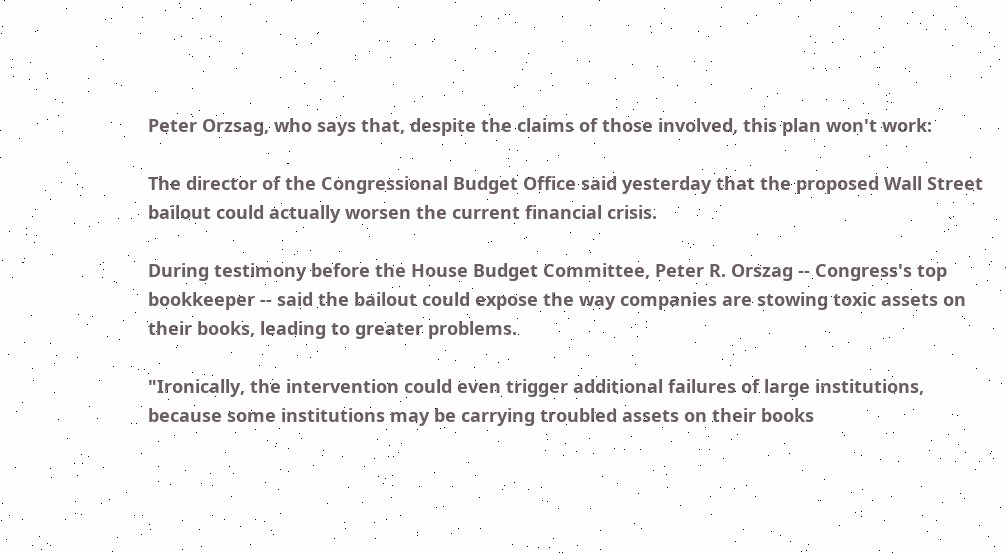Peter Orzsag, who says that, despite the claims of those involved, this plan won't work:

The director of the Congressional Budget Office said yesterday that the proposed Wall Street bailout could actually worsen the current financial crisis.

During testimony before the House Budget Committee, Peter R. Orszag -- Congress's top bookkeeper -- said the bailout could expose the way companies are stowing toxic assets on their books, leading to greater problems.

"Ironically, the intervention could even trigger additional failures of large institutions, because some institutions may be carrying troubled assets on their books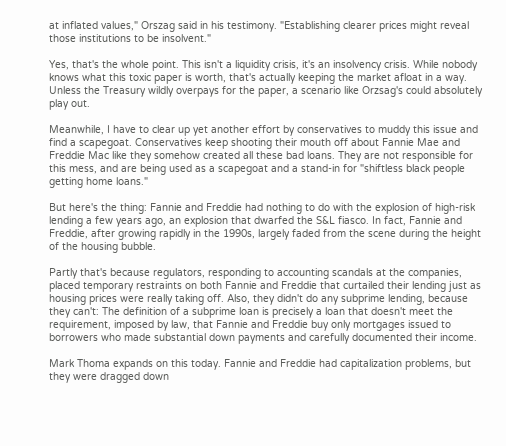at inflated values," Orszag said in his testimony. "Establishing clearer prices might reveal those institutions to be insolvent."

Yes, that's the whole point. This isn't a liquidity crisis, it's an insolvency crisis. While nobody knows what this toxic paper is worth, that's actually keeping the market afloat in a way. Unless the Treasury wildly overpays for the paper, a scenario like Orzsag's could absolutely play out.

Meanwhile, I have to clear up yet another effort by conservatives to muddy this issue and find a scapegoat. Conservatives keep shooting their mouth off about Fannie Mae and Freddie Mac like they somehow created all these bad loans. They are not responsible for this mess, and are being used as a scapegoat and a stand-in for "shiftless black people getting home loans."

But here's the thing: Fannie and Freddie had nothing to do with the explosion of high-risk lending a few years ago, an explosion that dwarfed the S&L fiasco. In fact, Fannie and Freddie, after growing rapidly in the 1990s, largely faded from the scene during the height of the housing bubble.

Partly that's because regulators, responding to accounting scandals at the companies, placed temporary restraints on both Fannie and Freddie that curtailed their lending just as housing prices were really taking off. Also, they didn't do any subprime lending, because they can't: The definition of a subprime loan is precisely a loan that doesn't meet the requirement, imposed by law, that Fannie and Freddie buy only mortgages issued to borrowers who made substantial down payments and carefully documented their income.

Mark Thoma expands on this today. Fannie and Freddie had capitalization problems, but they were dragged down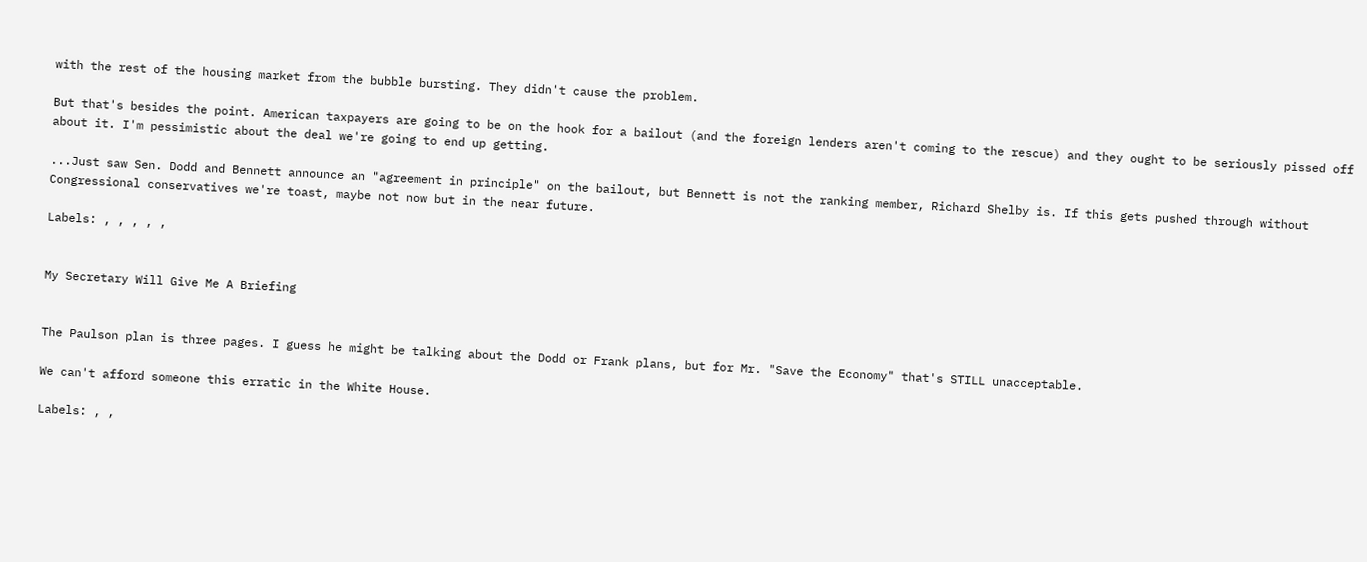with the rest of the housing market from the bubble bursting. They didn't cause the problem.

But that's besides the point. American taxpayers are going to be on the hook for a bailout (and the foreign lenders aren't coming to the rescue) and they ought to be seriously pissed off about it. I'm pessimistic about the deal we're going to end up getting.

...Just saw Sen. Dodd and Bennett announce an "agreement in principle" on the bailout, but Bennett is not the ranking member, Richard Shelby is. If this gets pushed through without Congressional conservatives we're toast, maybe not now but in the near future.

Labels: , , , , ,


My Secretary Will Give Me A Briefing


The Paulson plan is three pages. I guess he might be talking about the Dodd or Frank plans, but for Mr. "Save the Economy" that's STILL unacceptable.

We can't afford someone this erratic in the White House.

Labels: , ,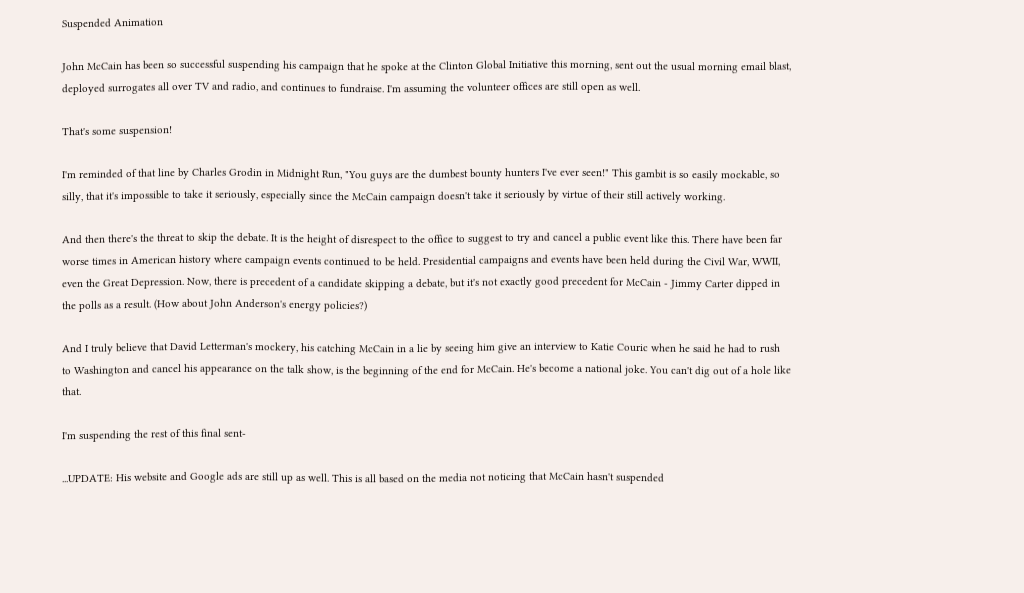Suspended Animation

John McCain has been so successful suspending his campaign that he spoke at the Clinton Global Initiative this morning, sent out the usual morning email blast, deployed surrogates all over TV and radio, and continues to fundraise. I'm assuming the volunteer offices are still open as well.

That's some suspension!

I'm reminded of that line by Charles Grodin in Midnight Run, "You guys are the dumbest bounty hunters I've ever seen!" This gambit is so easily mockable, so silly, that it's impossible to take it seriously, especially since the McCain campaign doesn't take it seriously by virtue of their still actively working.

And then there's the threat to skip the debate. It is the height of disrespect to the office to suggest to try and cancel a public event like this. There have been far worse times in American history where campaign events continued to be held. Presidential campaigns and events have been held during the Civil War, WWII, even the Great Depression. Now, there is precedent of a candidate skipping a debate, but it's not exactly good precedent for McCain - Jimmy Carter dipped in the polls as a result. (How about John Anderson's energy policies?)

And I truly believe that David Letterman's mockery, his catching McCain in a lie by seeing him give an interview to Katie Couric when he said he had to rush to Washington and cancel his appearance on the talk show, is the beginning of the end for McCain. He's become a national joke. You can't dig out of a hole like that.

I'm suspending the rest of this final sent-

...UPDATE: His website and Google ads are still up as well. This is all based on the media not noticing that McCain hasn't suspended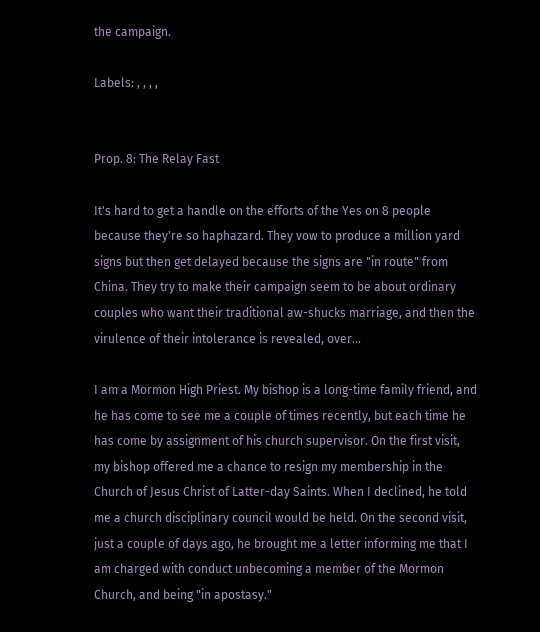the campaign.

Labels: , , , ,


Prop. 8: The Relay Fast

It's hard to get a handle on the efforts of the Yes on 8 people because they're so haphazard. They vow to produce a million yard signs but then get delayed because the signs are "in route" from China. They try to make their campaign seem to be about ordinary couples who want their traditional aw-shucks marriage, and then the virulence of their intolerance is revealed, over...

I am a Mormon High Priest. My bishop is a long-time family friend, and he has come to see me a couple of times recently, but each time he has come by assignment of his church supervisor. On the first visit, my bishop offered me a chance to resign my membership in the Church of Jesus Christ of Latter-day Saints. When I declined, he told me a church disciplinary council would be held. On the second visit, just a couple of days ago, he brought me a letter informing me that I am charged with conduct unbecoming a member of the Mormon Church, and being "in apostasy."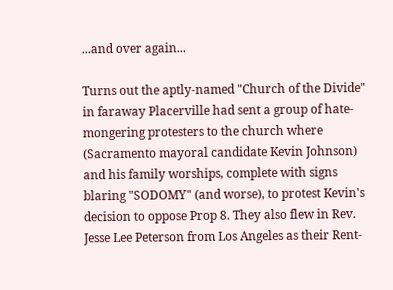...and over again...

Turns out the aptly-named "Church of the Divide" in faraway Placerville had sent a group of hate-mongering protesters to the church where (Sacramento mayoral candidate Kevin Johnson) and his family worships, complete with signs blaring "SODOMY" (and worse), to protest Kevin's decision to oppose Prop 8. They also flew in Rev. Jesse Lee Peterson from Los Angeles as their Rent-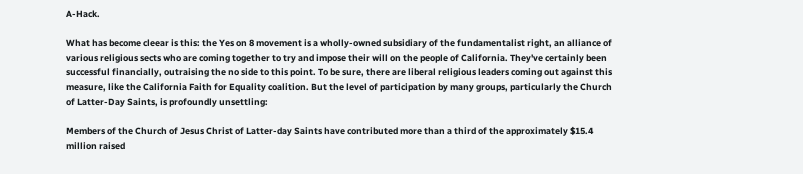A-Hack.

What has become cleear is this: the Yes on 8 movement is a wholly-owned subsidiary of the fundamentalist right, an alliance of various religious sects who are coming together to try and impose their will on the people of California. They've certainly been successful financially, outraising the no side to this point. To be sure, there are liberal religious leaders coming out against this measure, like the California Faith for Equality coalition. But the level of participation by many groups, particularly the Church of Latter-Day Saints, is profoundly unsettling:

Members of the Church of Jesus Christ of Latter-day Saints have contributed more than a third of the approximately $15.4 million raised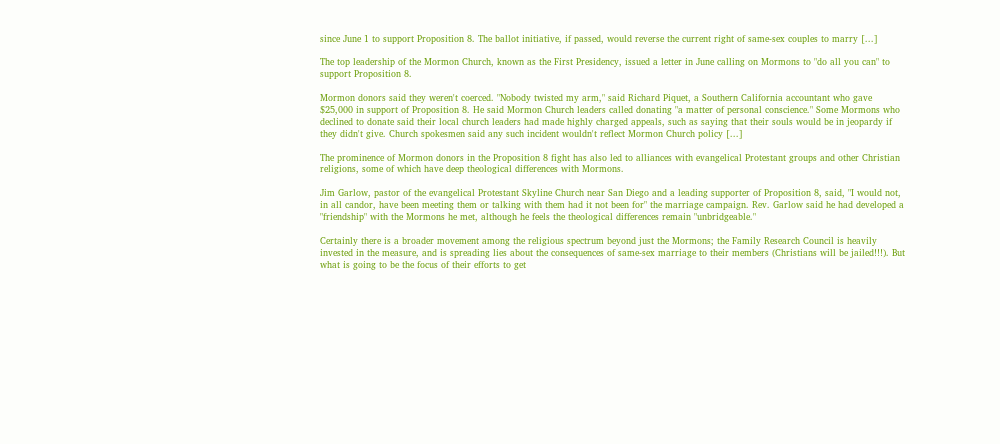since June 1 to support Proposition 8. The ballot initiative, if passed, would reverse the current right of same-sex couples to marry [...]

The top leadership of the Mormon Church, known as the First Presidency, issued a letter in June calling on Mormons to "do all you can" to support Proposition 8.

Mormon donors said they weren't coerced. "Nobody twisted my arm," said Richard Piquet, a Southern California accountant who gave $25,000 in support of Proposition 8. He said Mormon Church leaders called donating "a matter of personal conscience." Some Mormons who declined to donate said their local church leaders had made highly charged appeals, such as saying that their souls would be in jeopardy if they didn't give. Church spokesmen said any such incident wouldn't reflect Mormon Church policy [...]

The prominence of Mormon donors in the Proposition 8 fight has also led to alliances with evangelical Protestant groups and other Christian religions, some of which have deep theological differences with Mormons.

Jim Garlow, pastor of the evangelical Protestant Skyline Church near San Diego and a leading supporter of Proposition 8, said, "I would not, in all candor, have been meeting them or talking with them had it not been for" the marriage campaign. Rev. Garlow said he had developed a "friendship" with the Mormons he met, although he feels the theological differences remain "unbridgeable."

Certainly there is a broader movement among the religious spectrum beyond just the Mormons; the Family Research Council is heavily invested in the measure, and is spreading lies about the consequences of same-sex marriage to their members (Christians will be jailed!!!). But what is going to be the focus of their efforts to get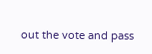out the vote and pass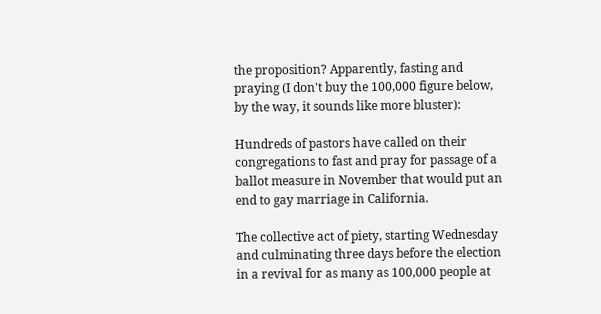the proposition? Apparently, fasting and praying (I don't buy the 100,000 figure below, by the way, it sounds like more bluster):

Hundreds of pastors have called on their congregations to fast and pray for passage of a ballot measure in November that would put an end to gay marriage in California.

The collective act of piety, starting Wednesday and culminating three days before the election in a revival for as many as 100,000 people at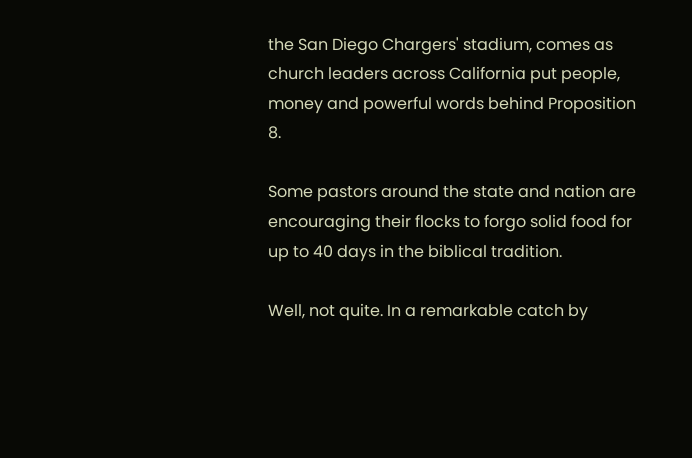the San Diego Chargers' stadium, comes as church leaders across California put people, money and powerful words behind Proposition 8.

Some pastors around the state and nation are encouraging their flocks to forgo solid food for up to 40 days in the biblical tradition.

Well, not quite. In a remarkable catch by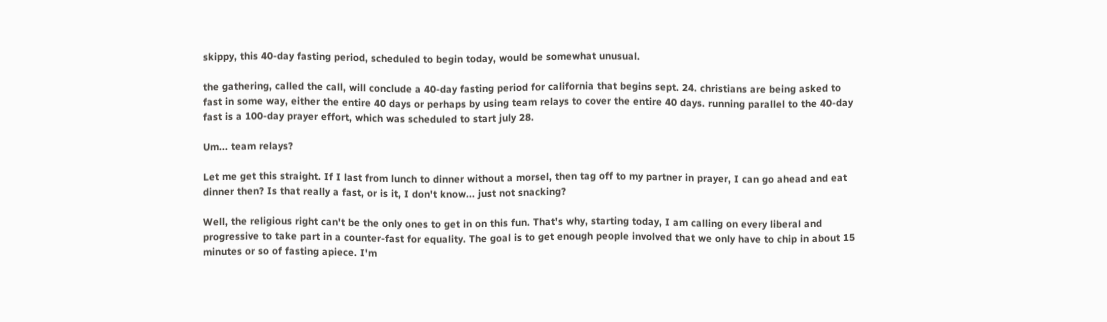skippy, this 40-day fasting period, scheduled to begin today, would be somewhat unusual.

the gathering, called the call, will conclude a 40-day fasting period for california that begins sept. 24. christians are being asked to fast in some way, either the entire 40 days or perhaps by using team relays to cover the entire 40 days. running parallel to the 40-day fast is a 100-day prayer effort, which was scheduled to start july 28.

Um... team relays?

Let me get this straight. If I last from lunch to dinner without a morsel, then tag off to my partner in prayer, I can go ahead and eat dinner then? Is that really a fast, or is it, I don't know... just not snacking?

Well, the religious right can't be the only ones to get in on this fun. That's why, starting today, I am calling on every liberal and progressive to take part in a counter-fast for equality. The goal is to get enough people involved that we only have to chip in about 15 minutes or so of fasting apiece. I'm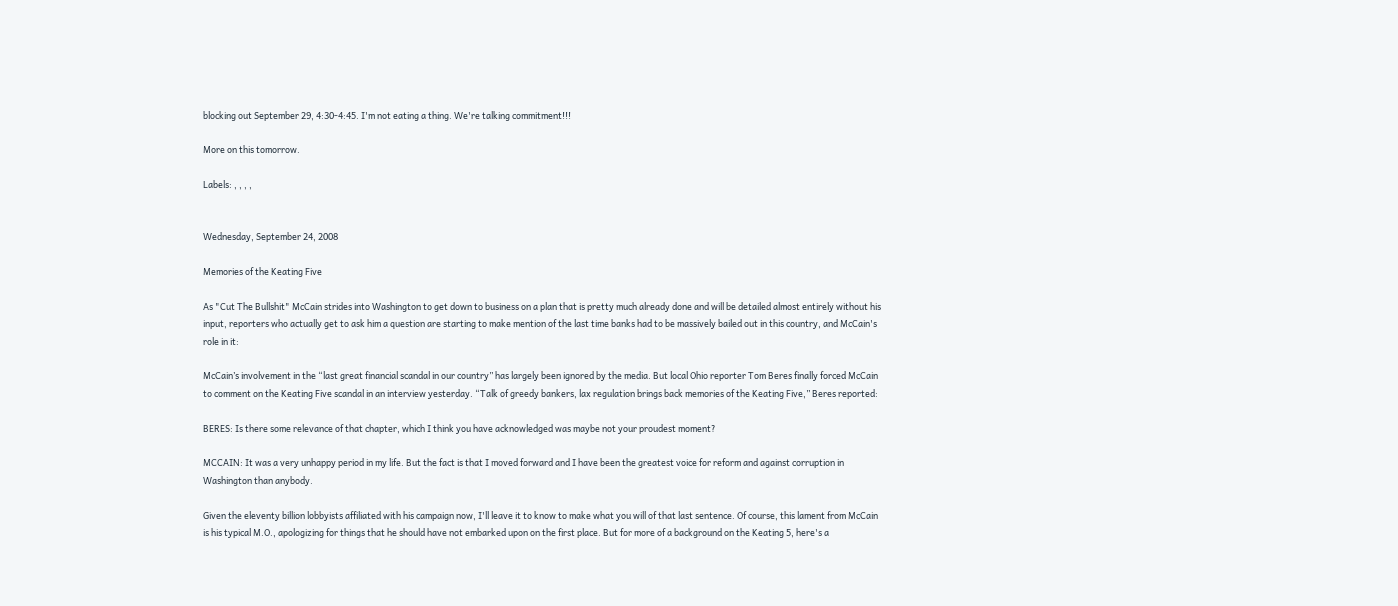blocking out September 29, 4:30-4:45. I'm not eating a thing. We're talking commitment!!!

More on this tomorrow.

Labels: , , , ,


Wednesday, September 24, 2008

Memories of the Keating Five

As "Cut The Bullshit" McCain strides into Washington to get down to business on a plan that is pretty much already done and will be detailed almost entirely without his input, reporters who actually get to ask him a question are starting to make mention of the last time banks had to be massively bailed out in this country, and McCain's role in it:

McCain’s involvement in the “last great financial scandal in our country” has largely been ignored by the media. But local Ohio reporter Tom Beres finally forced McCain to comment on the Keating Five scandal in an interview yesterday. “Talk of greedy bankers, lax regulation brings back memories of the Keating Five,” Beres reported:

BERES: Is there some relevance of that chapter, which I think you have acknowledged was maybe not your proudest moment?

MCCAIN: It was a very unhappy period in my life. But the fact is that I moved forward and I have been the greatest voice for reform and against corruption in Washington than anybody.

Given the eleventy billion lobbyists affiliated with his campaign now, I'll leave it to know to make what you will of that last sentence. Of course, this lament from McCain is his typical M.O., apologizing for things that he should have not embarked upon on the first place. But for more of a background on the Keating 5, here's a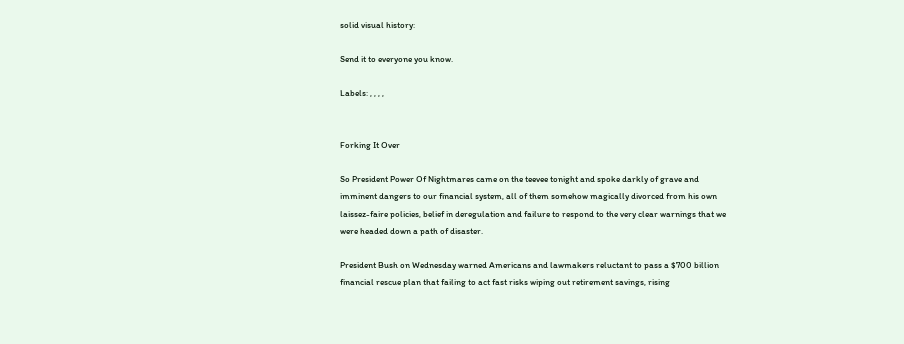solid visual history:

Send it to everyone you know.

Labels: , , , ,


Forking It Over

So President Power Of Nightmares came on the teevee tonight and spoke darkly of grave and imminent dangers to our financial system, all of them somehow magically divorced from his own laissez-faire policies, belief in deregulation and failure to respond to the very clear warnings that we were headed down a path of disaster.

President Bush on Wednesday warned Americans and lawmakers reluctant to pass a $700 billion financial rescue plan that failing to act fast risks wiping out retirement savings, rising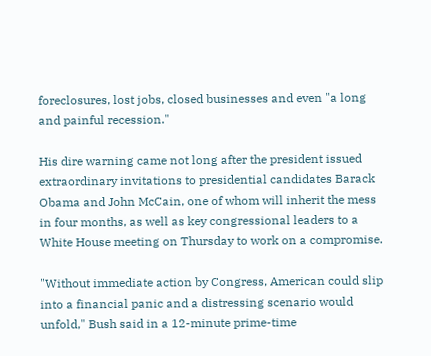foreclosures, lost jobs, closed businesses and even "a long and painful recession."

His dire warning came not long after the president issued extraordinary invitations to presidential candidates Barack Obama and John McCain, one of whom will inherit the mess in four months, as well as key congressional leaders to a White House meeting on Thursday to work on a compromise.

"Without immediate action by Congress, American could slip into a financial panic and a distressing scenario would unfold," Bush said in a 12-minute prime-time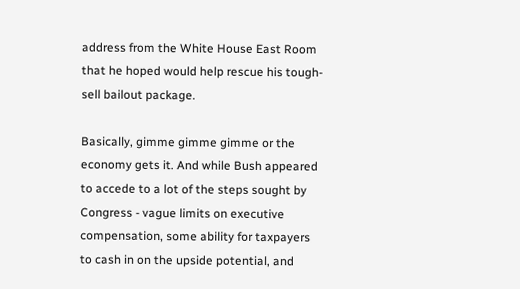address from the White House East Room that he hoped would help rescue his tough-sell bailout package.

Basically, gimme gimme gimme or the economy gets it. And while Bush appeared to accede to a lot of the steps sought by Congress - vague limits on executive compensation, some ability for taxpayers to cash in on the upside potential, and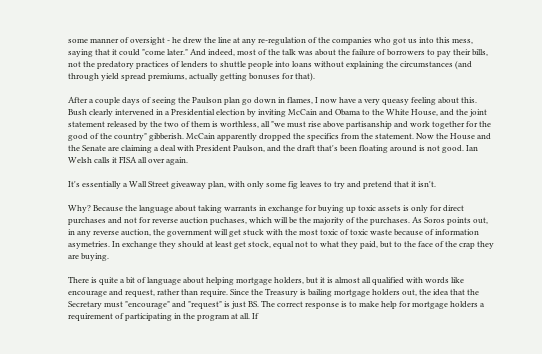some manner of oversight - he drew the line at any re-regulation of the companies who got us into this mess, saying that it could "come later." And indeed, most of the talk was about the failure of borrowers to pay their bills, not the predatory practices of lenders to shuttle people into loans without explaining the circumstances (and through yield spread premiums, actually getting bonuses for that).

After a couple days of seeing the Paulson plan go down in flames, I now have a very queasy feeling about this. Bush clearly intervened in a Presidential election by inviting McCain and Obama to the White House, and the joint statement released by the two of them is worthless, all "we must rise above partisanship and work together for the good of the country" gibberish. McCain apparently dropped the specifics from the statement. Now the House and the Senate are claiming a deal with President Paulson, and the draft that's been floating around is not good. Ian Welsh calls it FISA all over again.

It's essentially a Wall Street giveaway plan, with only some fig leaves to try and pretend that it isn't.

Why? Because the language about taking warrants in exchange for buying up toxic assets is only for direct purchases and not for reverse auction puchases, which will be the majority of the purchases. As Soros points out, in any reverse auction, the government will get stuck with the most toxic of toxic waste because of information asymetries. In exchange they should at least get stock, equal not to what they paid, but to the face of the crap they are buying.

There is quite a bit of language about helping mortgage holders, but it is almost all qualified with words like encourage and request, rather than require. Since the Treasury is bailing mortgage holders out, the idea that the Secretary must "encourage" and "request" is just BS. The correct response is to make help for mortgage holders a requirement of participating in the program at all. If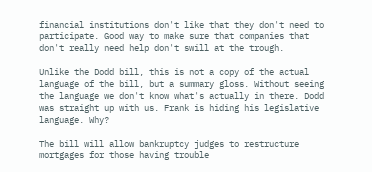financial institutions don't like that they don't need to participate. Good way to make sure that companies that don't really need help don't swill at the trough.

Unlike the Dodd bill, this is not a copy of the actual language of the bill, but a summary gloss. Without seeing the language we don't know what's actually in there. Dodd was straight up with us. Frank is hiding his legislative language. Why?

The bill will allow bankruptcy judges to restructure mortgages for those having trouble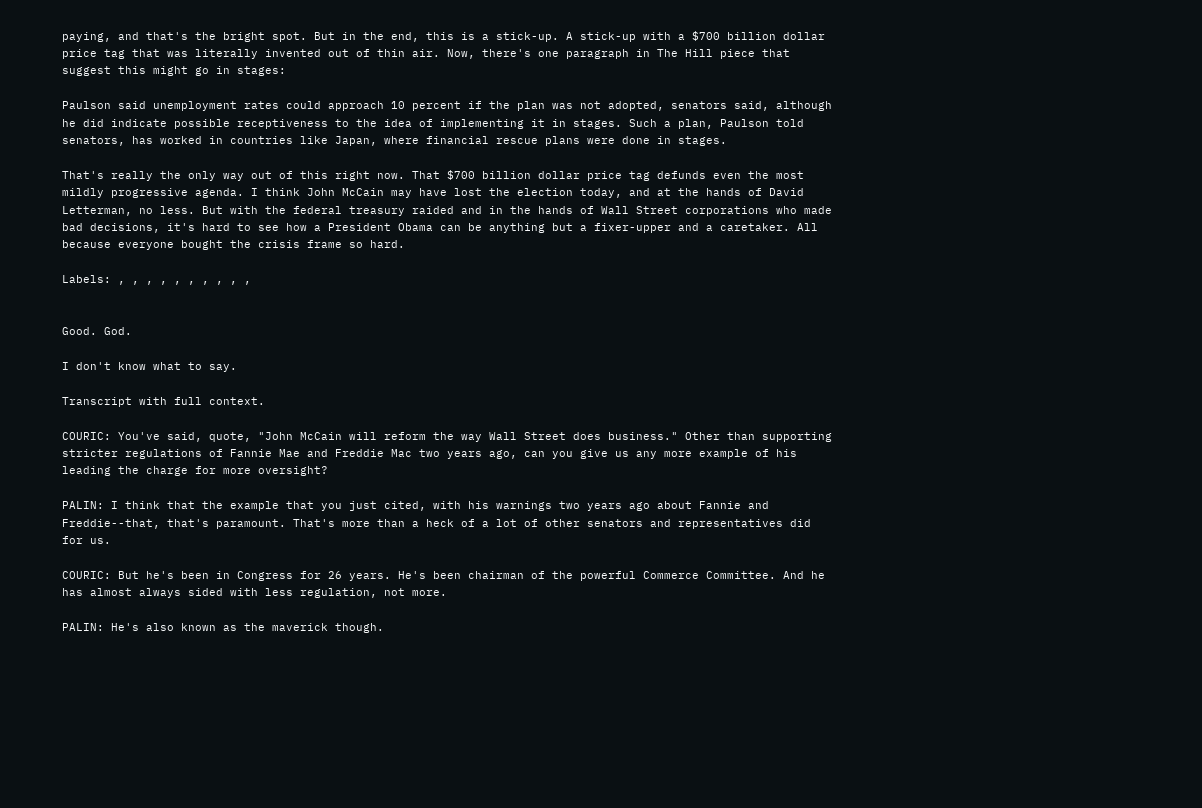paying, and that's the bright spot. But in the end, this is a stick-up. A stick-up with a $700 billion dollar price tag that was literally invented out of thin air. Now, there's one paragraph in The Hill piece that suggest this might go in stages:

Paulson said unemployment rates could approach 10 percent if the plan was not adopted, senators said, although he did indicate possible receptiveness to the idea of implementing it in stages. Such a plan, Paulson told senators, has worked in countries like Japan, where financial rescue plans were done in stages.

That's really the only way out of this right now. That $700 billion dollar price tag defunds even the most mildly progressive agenda. I think John McCain may have lost the election today, and at the hands of David Letterman, no less. But with the federal treasury raided and in the hands of Wall Street corporations who made bad decisions, it's hard to see how a President Obama can be anything but a fixer-upper and a caretaker. All because everyone bought the crisis frame so hard.

Labels: , , , , , , , , , ,


Good. God.

I don't know what to say.

Transcript with full context.

COURIC: You've said, quote, "John McCain will reform the way Wall Street does business." Other than supporting stricter regulations of Fannie Mae and Freddie Mac two years ago, can you give us any more example of his leading the charge for more oversight?

PALIN: I think that the example that you just cited, with his warnings two years ago about Fannie and Freddie--that, that's paramount. That's more than a heck of a lot of other senators and representatives did for us.

COURIC: But he's been in Congress for 26 years. He's been chairman of the powerful Commerce Committee. And he has almost always sided with less regulation, not more.

PALIN: He's also known as the maverick though.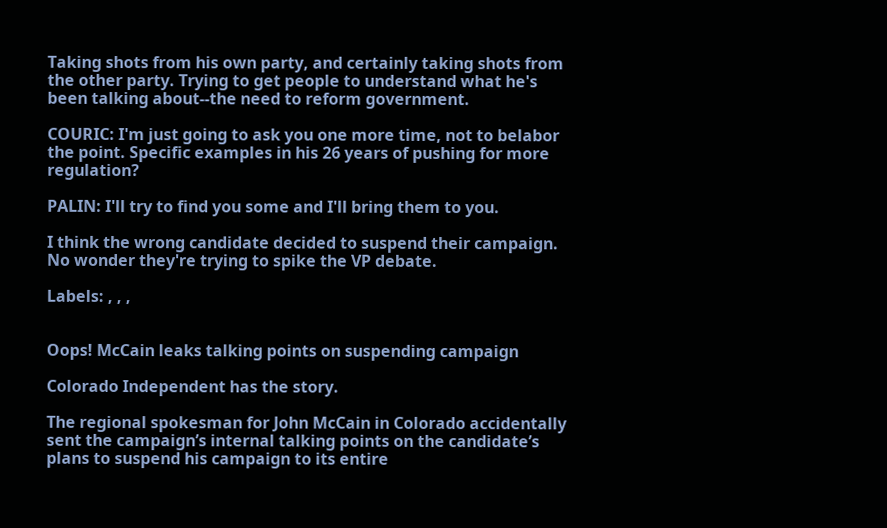Taking shots from his own party, and certainly taking shots from the other party. Trying to get people to understand what he's been talking about--the need to reform government.

COURIC: I'm just going to ask you one more time, not to belabor the point. Specific examples in his 26 years of pushing for more regulation?

PALIN: I'll try to find you some and I'll bring them to you.

I think the wrong candidate decided to suspend their campaign. No wonder they're trying to spike the VP debate.

Labels: , , ,


Oops! McCain leaks talking points on suspending campaign

Colorado Independent has the story.

The regional spokesman for John McCain in Colorado accidentally sent the campaign’s internal talking points on the candidate’s plans to suspend his campaign to its entire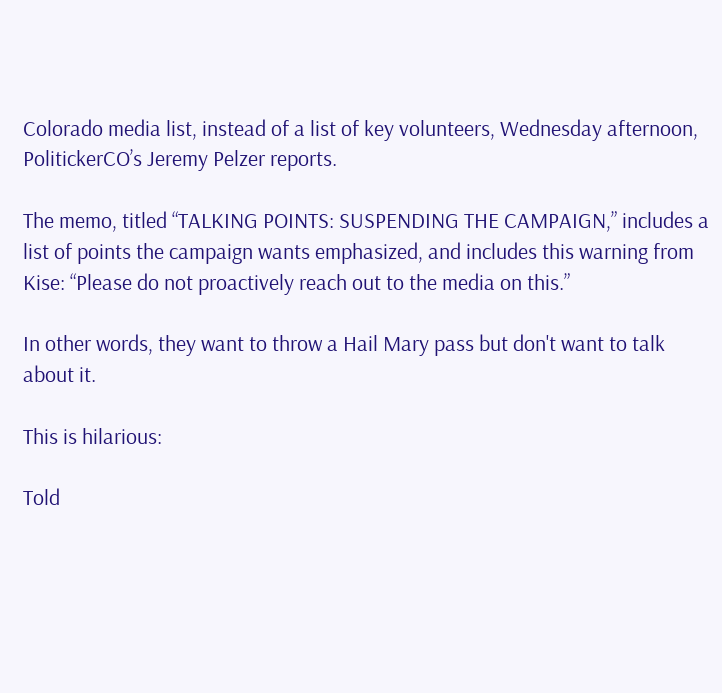Colorado media list, instead of a list of key volunteers, Wednesday afternoon, PolitickerCO’s Jeremy Pelzer reports.

The memo, titled “TALKING POINTS: SUSPENDING THE CAMPAIGN,” includes a list of points the campaign wants emphasized, and includes this warning from Kise: “Please do not proactively reach out to the media on this.”

In other words, they want to throw a Hail Mary pass but don't want to talk about it.

This is hilarious:

Told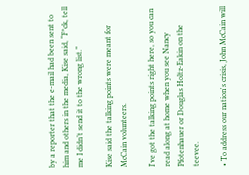by a reporter that the e-mail had been sent to him and others in the media, Kise said, “F*ck, tell me I didn’t send it to the wrong list.”

Kise said the talking points were meant for McCain volunteers.

I've got the talking points right here, so you can read along at home when you see Nancy Pfotenhauer or Douglas Holtz-Eakin on the teevee.

• To address our nation's crisis, John McCain will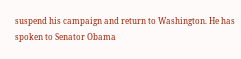suspend his campaign and return to Washington. He has spoken to Senator Obama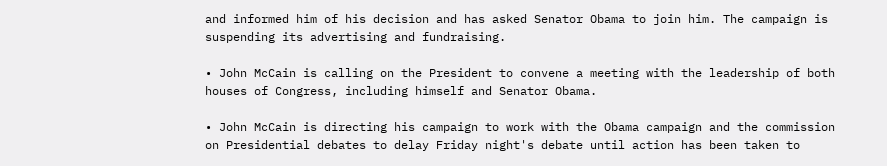and informed him of his decision and has asked Senator Obama to join him. The campaign is suspending its advertising and fundraising.

• John McCain is calling on the President to convene a meeting with the leadership of both houses of Congress, including himself and Senator Obama.

• John McCain is directing his campaign to work with the Obama campaign and the commission on Presidential debates to delay Friday night's debate until action has been taken to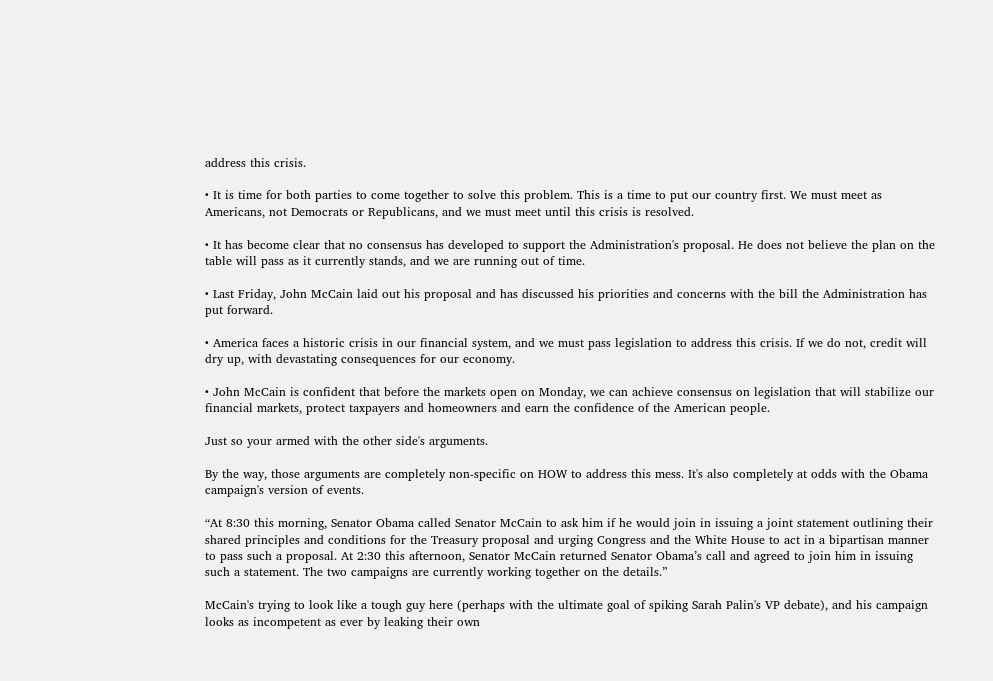address this crisis.

• It is time for both parties to come together to solve this problem. This is a time to put our country first. We must meet as Americans, not Democrats or Republicans, and we must meet until this crisis is resolved.

• It has become clear that no consensus has developed to support the Administration's proposal. He does not believe the plan on the table will pass as it currently stands, and we are running out of time.

• Last Friday, John McCain laid out his proposal and has discussed his priorities and concerns with the bill the Administration has put forward.

• America faces a historic crisis in our financial system, and we must pass legislation to address this crisis. If we do not, credit will dry up, with devastating consequences for our economy.

• John McCain is confident that before the markets open on Monday, we can achieve consensus on legislation that will stabilize our financial markets, protect taxpayers and homeowners and earn the confidence of the American people.

Just so your armed with the other side's arguments.

By the way, those arguments are completely non-specific on HOW to address this mess. It's also completely at odds with the Obama campaign's version of events.

“At 8:30 this morning, Senator Obama called Senator McCain to ask him if he would join in issuing a joint statement outlining their shared principles and conditions for the Treasury proposal and urging Congress and the White House to act in a bipartisan manner to pass such a proposal. At 2:30 this afternoon, Senator McCain returned Senator Obama’s call and agreed to join him in issuing such a statement. The two campaigns are currently working together on the details.”

McCain's trying to look like a tough guy here (perhaps with the ultimate goal of spiking Sarah Palin's VP debate), and his campaign looks as incompetent as ever by leaking their own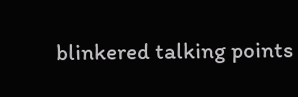blinkered talking points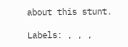about this stunt.

Labels: , , ,